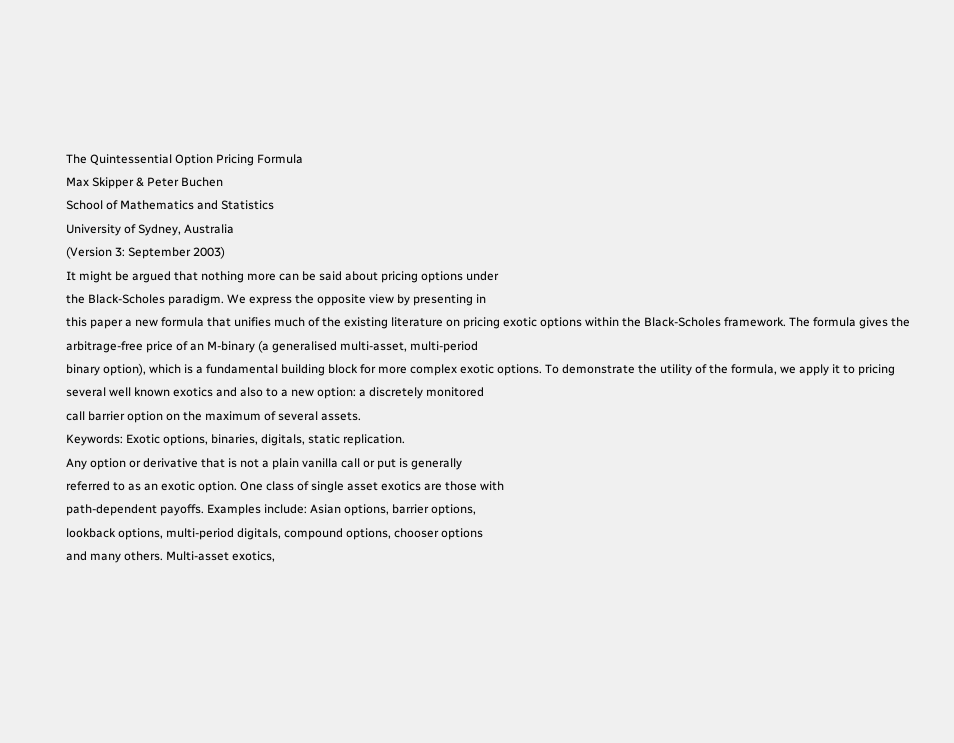The Quintessential Option Pricing Formula
Max Skipper & Peter Buchen
School of Mathematics and Statistics
University of Sydney, Australia
(Version 3: September 2003)
It might be argued that nothing more can be said about pricing options under
the Black-Scholes paradigm. We express the opposite view by presenting in
this paper a new formula that unifies much of the existing literature on pricing exotic options within the Black-Scholes framework. The formula gives the
arbitrage-free price of an M-binary (a generalised multi-asset, multi-period
binary option), which is a fundamental building block for more complex exotic options. To demonstrate the utility of the formula, we apply it to pricing
several well known exotics and also to a new option: a discretely monitored
call barrier option on the maximum of several assets.
Keywords: Exotic options, binaries, digitals, static replication.
Any option or derivative that is not a plain vanilla call or put is generally
referred to as an exotic option. One class of single asset exotics are those with
path-dependent payoffs. Examples include: Asian options, barrier options,
lookback options, multi-period digitals, compound options, chooser options
and many others. Multi-asset exotics,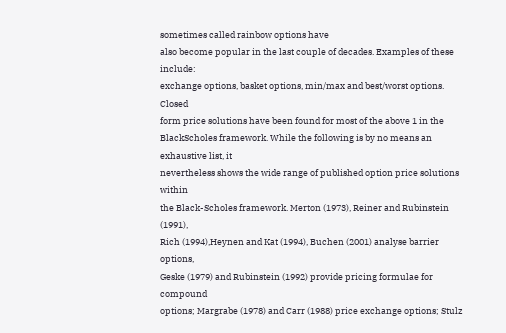sometimes called rainbow options have
also become popular in the last couple of decades. Examples of these include:
exchange options, basket options, min/max and best/worst options. Closed
form price solutions have been found for most of the above 1 in the BlackScholes framework. While the following is by no means an exhaustive list, it
nevertheless shows the wide range of published option price solutions within
the Black-Scholes framework. Merton (1973), Reiner and Rubinstein (1991),
Rich (1994),Heynen and Kat (1994), Buchen (2001) analyse barrier options,
Geske (1979) and Rubinstein (1992) provide pricing formulae for compound
options; Margrabe (1978) and Carr (1988) price exchange options; Stulz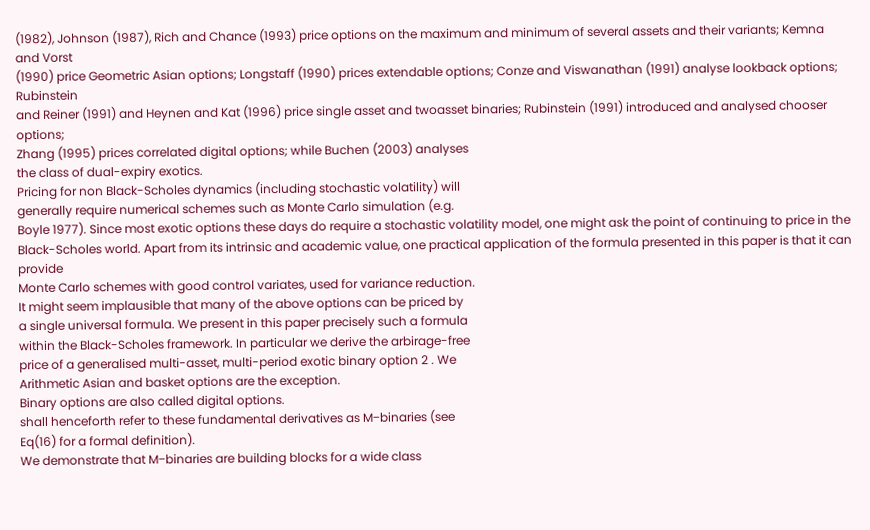(1982), Johnson (1987), Rich and Chance (1993) price options on the maximum and minimum of several assets and their variants; Kemna and Vorst
(1990) price Geometric Asian options; Longstaff (1990) prices extendable options; Conze and Viswanathan (1991) analyse lookback options; Rubinstein
and Reiner (1991) and Heynen and Kat (1996) price single asset and twoasset binaries; Rubinstein (1991) introduced and analysed chooser options;
Zhang (1995) prices correlated digital options; while Buchen (2003) analyses
the class of dual-expiry exotics.
Pricing for non Black-Scholes dynamics (including stochastic volatility) will
generally require numerical schemes such as Monte Carlo simulation (e.g.
Boyle 1977). Since most exotic options these days do require a stochastic volatility model, one might ask the point of continuing to price in the
Black-Scholes world. Apart from its intrinsic and academic value, one practical application of the formula presented in this paper is that it can provide
Monte Carlo schemes with good control variates, used for variance reduction.
It might seem implausible that many of the above options can be priced by
a single universal formula. We present in this paper precisely such a formula
within the Black-Scholes framework. In particular we derive the arbirage-free
price of a generalised multi-asset, multi-period exotic binary option 2 . We
Arithmetic Asian and basket options are the exception.
Binary options are also called digital options.
shall henceforth refer to these fundamental derivatives as M−binaries (see
Eq(16) for a formal definition).
We demonstrate that M−binaries are building blocks for a wide class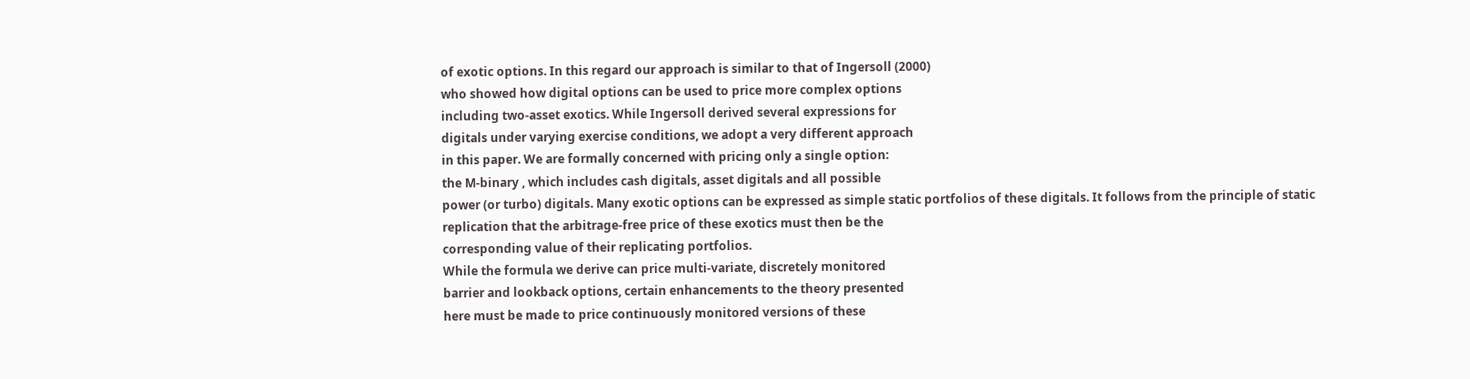of exotic options. In this regard our approach is similar to that of Ingersoll (2000)
who showed how digital options can be used to price more complex options
including two-asset exotics. While Ingersoll derived several expressions for
digitals under varying exercise conditions, we adopt a very different approach
in this paper. We are formally concerned with pricing only a single option:
the M-binary , which includes cash digitals, asset digitals and all possible
power (or turbo) digitals. Many exotic options can be expressed as simple static portfolios of these digitals. It follows from the principle of static
replication that the arbitrage-free price of these exotics must then be the
corresponding value of their replicating portfolios.
While the formula we derive can price multi-variate, discretely monitored
barrier and lookback options, certain enhancements to the theory presented
here must be made to price continuously monitored versions of these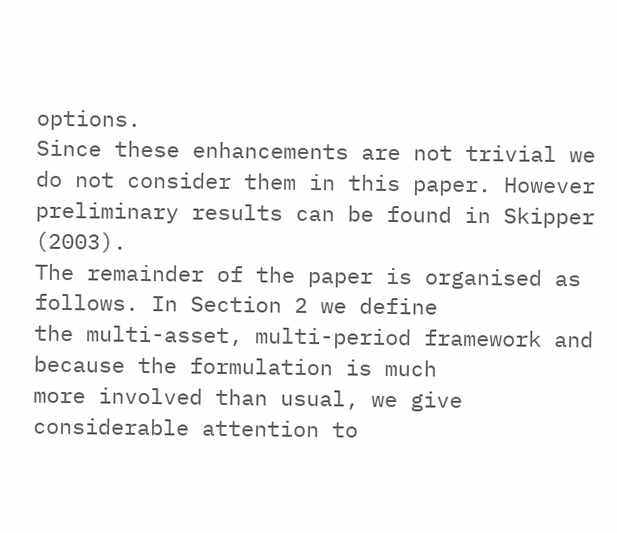options.
Since these enhancements are not trivial we do not consider them in this paper. However preliminary results can be found in Skipper (2003).
The remainder of the paper is organised as follows. In Section 2 we define
the multi-asset, multi-period framework and because the formulation is much
more involved than usual, we give considerable attention to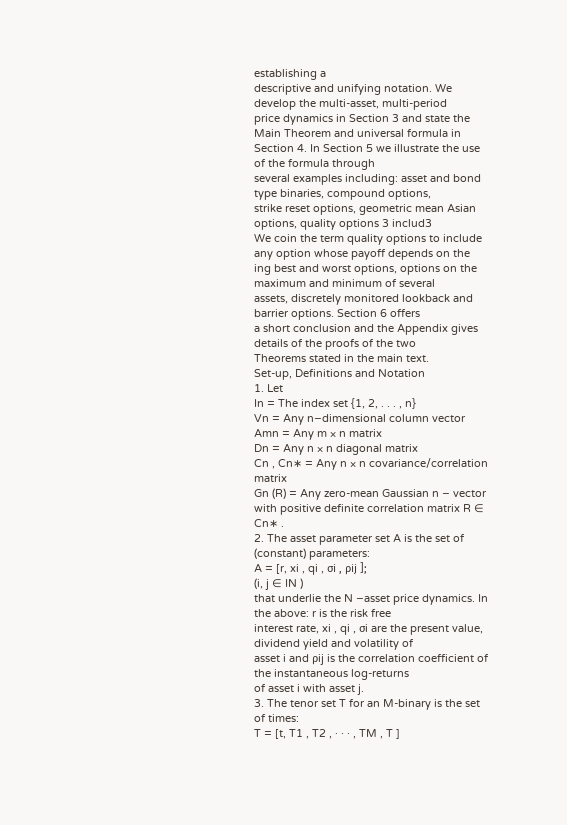establishing a
descriptive and unifying notation. We develop the multi-asset, multi-period
price dynamics in Section 3 and state the Main Theorem and universal formula in Section 4. In Section 5 we illustrate the use of the formula through
several examples including: asset and bond type binaries, compound options,
strike reset options, geometric mean Asian options, quality options 3 includ3
We coin the term quality options to include any option whose payoff depends on the
ing best and worst options, options on the maximum and minimum of several
assets, discretely monitored lookback and barrier options. Section 6 offers
a short conclusion and the Appendix gives details of the proofs of the two
Theorems stated in the main text.
Set-up, Definitions and Notation
1. Let
In = The index set {1, 2, . . . , n}
Vn = Any n−dimensional column vector
Amn = Any m × n matrix
Dn = Any n × n diagonal matrix
Cn , Cn∗ = Any n × n covariance/correlation matrix
Gn (R) = Any zero-mean Gaussian n − vector
with positive definite correlation matrix R ∈ Cn∗ .
2. The asset parameter set A is the set of (constant) parameters:
A = [r, xi , qi , σi , ρij ];
(i, j ∈ IN )
that underlie the N −asset price dynamics. In the above: r is the risk free
interest rate, xi , qi , σi are the present value, dividend yield and volatility of
asset i and ρij is the correlation coefficient of the instantaneous log-returns
of asset i with asset j.
3. The tenor set T for an M-binary is the set of times:
T = [t, T1 , T2 , · · · , TM , T ]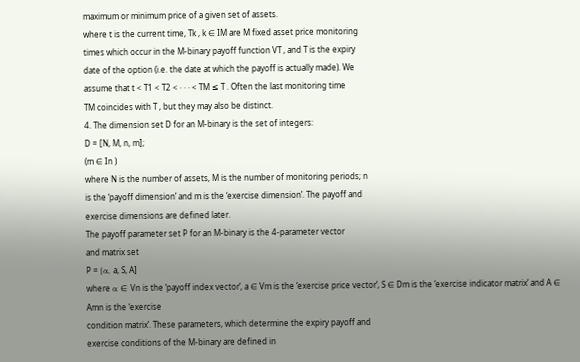maximum or minimum price of a given set of assets.
where t is the current time, Tk , k ∈ IM are M fixed asset price monitoring
times which occur in the M-binary payoff function VT , and T is the expiry
date of the option (i.e. the date at which the payoff is actually made). We
assume that t < T1 < T2 < · · · < TM ≤ T . Often the last monitoring time
TM coincides with T , but they may also be distinct.
4. The dimension set D for an M-binary is the set of integers:
D = [N, M, n, m];
(m ∈ In )
where N is the number of assets, M is the number of monitoring periods; n
is the ‘payoff dimension’ and m is the ‘exercise dimension’. The payoff and
exercise dimensions are defined later.
The payoff parameter set P for an M-binary is the 4-parameter vector
and matrix set
P = [α, a, S, A]
where α ∈ Vn is the ‘payoff index vector’, a ∈ Vm is the ‘exercise price vector’, S ∈ Dm is the ‘exercise indicator matrix’ and A ∈ Amn is the ‘exercise
condition matrix’. These parameters, which determine the expiry payoff and
exercise conditions of the M-binary are defined in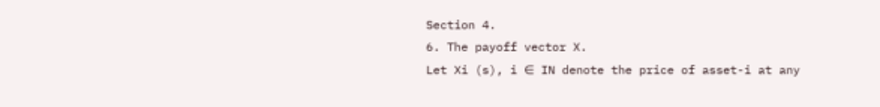Section 4.
6. The payoff vector X.
Let Xi (s), i ∈ IN denote the price of asset-i at any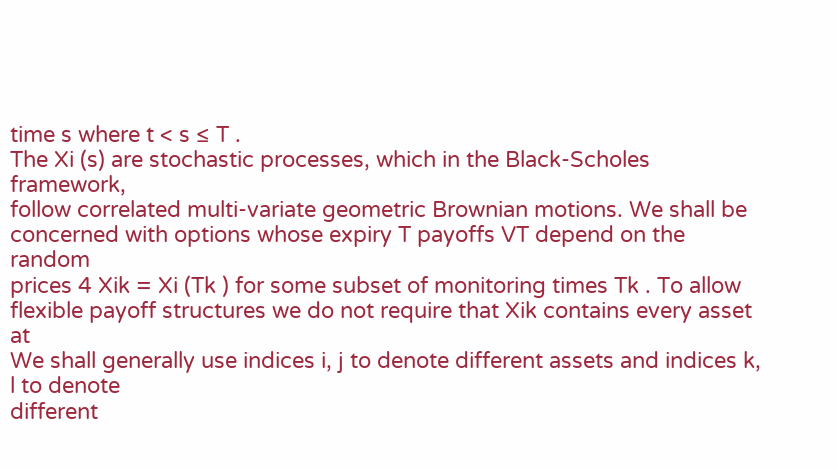time s where t < s ≤ T .
The Xi (s) are stochastic processes, which in the Black-Scholes framework,
follow correlated multi-variate geometric Brownian motions. We shall be
concerned with options whose expiry T payoffs VT depend on the random
prices 4 Xik = Xi (Tk ) for some subset of monitoring times Tk . To allow
flexible payoff structures we do not require that Xik contains every asset at
We shall generally use indices i, j to denote different assets and indices k, l to denote
different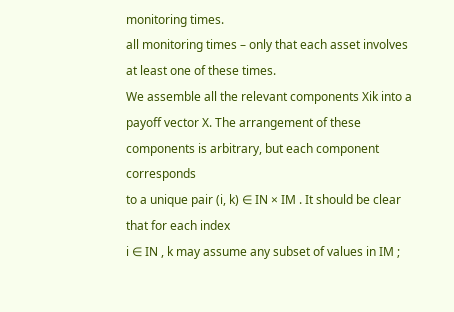monitoring times.
all monitoring times – only that each asset involves at least one of these times.
We assemble all the relevant components Xik into a payoff vector X. The arrangement of these components is arbitrary, but each component corresponds
to a unique pair (i, k) ∈ IN × IM . It should be clear that for each index
i ∈ IN , k may assume any subset of values in IM ;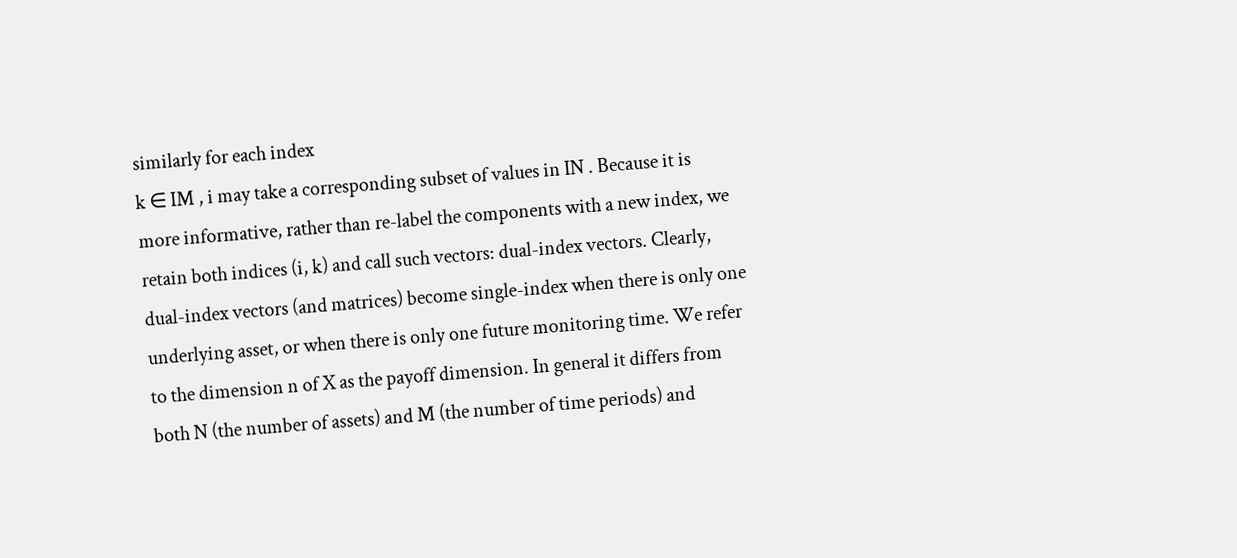similarly for each index
k ∈ IM , i may take a corresponding subset of values in IN . Because it is
more informative, rather than re-label the components with a new index, we
retain both indices (i, k) and call such vectors: dual-index vectors. Clearly,
dual-index vectors (and matrices) become single-index when there is only one
underlying asset, or when there is only one future monitoring time. We refer
to the dimension n of X as the payoff dimension. In general it differs from
both N (the number of assets) and M (the number of time periods) and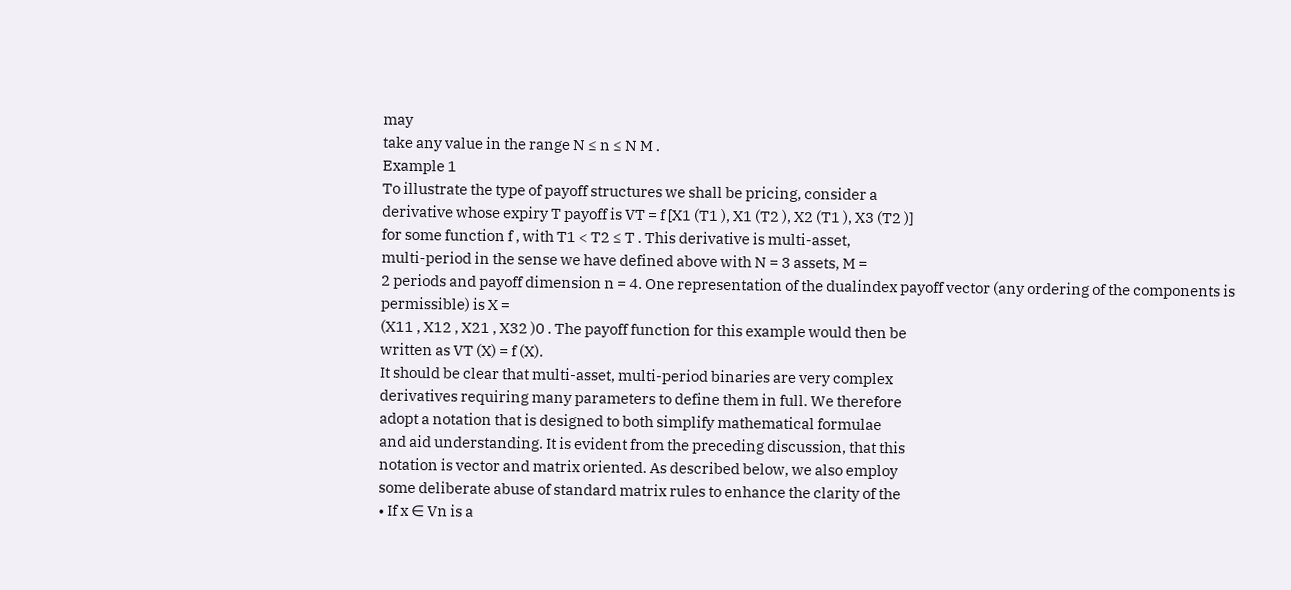may
take any value in the range N ≤ n ≤ N M .
Example 1
To illustrate the type of payoff structures we shall be pricing, consider a
derivative whose expiry T payoff is VT = f [X1 (T1 ), X1 (T2 ), X2 (T1 ), X3 (T2 )]
for some function f , with T1 < T2 ≤ T . This derivative is multi-asset,
multi-period in the sense we have defined above with N = 3 assets, M =
2 periods and payoff dimension n = 4. One representation of the dualindex payoff vector (any ordering of the components is permissible) is X =
(X11 , X12 , X21 , X32 )0 . The payoff function for this example would then be
written as VT (X) = f (X).
It should be clear that multi-asset, multi-period binaries are very complex
derivatives requiring many parameters to define them in full. We therefore
adopt a notation that is designed to both simplify mathematical formulae
and aid understanding. It is evident from the preceding discussion, that this
notation is vector and matrix oriented. As described below, we also employ
some deliberate abuse of standard matrix rules to enhance the clarity of the
• If x ∈ Vn is a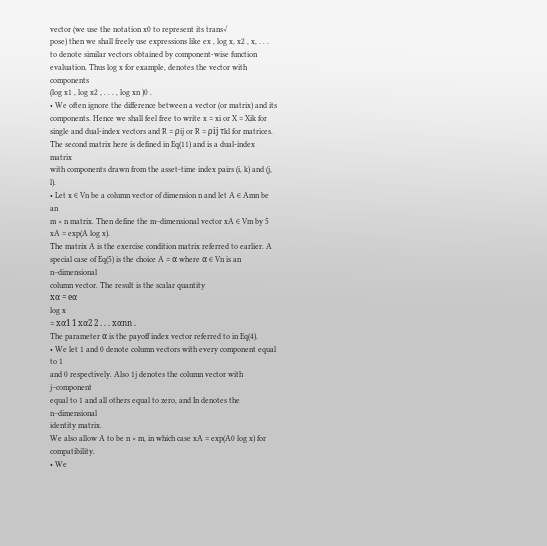vector (we use the notation x0 to represent its trans√
pose) then we shall freely use expressions like ex , log x, x2 , x, . . .
to denote similar vectors obtained by component-wise function evaluation. Thus log x for example, denotes the vector with components
(log x1 , log x2 , . . . , log xn )0 .
• We often ignore the difference between a vector (or matrix) and its
components. Hence we shall feel free to write x = xi or X = Xik for
single and dual-index vectors and R = ρij or R = ρij τkl for matrices.
The second matrix here is defined in Eq(11) and is a dual-index matrix
with components drawn from the asset-time index pairs (i, k) and (j, l).
• Let x ∈ Vn be a column vector of dimension n and let A ∈ Amn be an
m × n matrix. Then define the m−dimensional vector xA ∈ Vm by 5
xA = exp(A log x).
The matrix A is the exercise condition matrix referred to earlier. A special case of Eq(5) is the choice A = α where α ∈ Vn is an n−dimensional
column vector. The result is the scalar quantity
xα = eα
log x
= xα1 1 xα2 2 . . . xαnn .
The parameter α is the payoff index vector referred to in Eq(4).
• We let 1 and 0 denote column vectors with every component equal to 1
and 0 respectively. Also 1j denotes the column vector with j−component
equal to 1 and all others equal to zero, and In denotes the n−dimensional
identity matrix.
We also allow A to be n × m, in which case xA = exp(A0 log x) for compatibility.
• We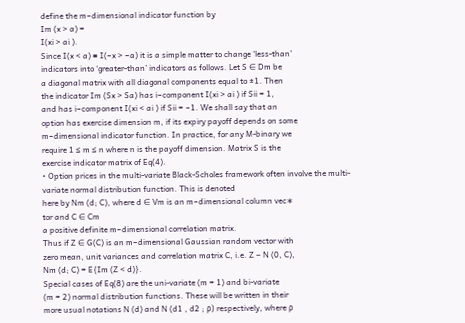define the m−dimensional indicator function by
Im (x > a) =
I(xi > ai ).
Since I(x < a) ≡ I(−x > −a) it is a simple matter to change ‘less-than’
indicators into ‘greater-than’ indicators as follows. Let S ∈ Dm be
a diagonal matrix with all diagonal components equal to ±1. Then
the indicator Im (Sx > Sa) has i−component I(xi > ai ) if Sii = 1,
and has i−component I(xi < ai ) if Sii = −1. We shall say that an
option has exercise dimension m, if its expiry payoff depends on some
m−dimensional indicator function. In practice, for any M-binary we
require 1 ≤ m ≤ n where n is the payoff dimension. Matrix S is the
exercise indicator matrix of Eq(4).
• Option prices in the multi-variate Black-Scholes framework often involve the multi-variate normal distribution function. This is denoted
here by Nm (d; C), where d ∈ Vm is an m−dimensional column vec∗
tor and C ∈ Cm
a positive definite m−dimensional correlation matrix.
Thus if Z ∈ G(C) is an m−dimensional Gaussian random vector with
zero mean, unit variances and correlation matrix C, i.e. Z ∼ N (0, C),
Nm (d; C) = E{Im (Z < d)}.
Special cases of Eq(8) are the uni-variate (m = 1) and bi-variate
(m = 2) normal distribution functions. These will be written in their
more usual notations N (d) and N (d1 , d2 ; ρ) respectively, where ρ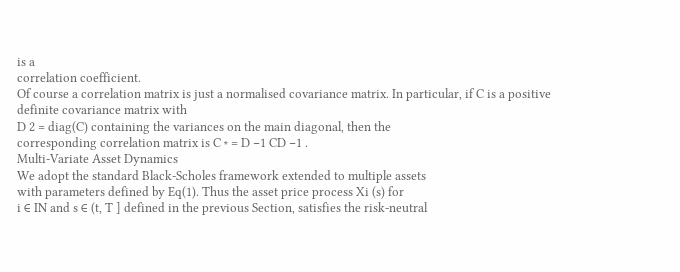is a
correlation coefficient.
Of course a correlation matrix is just a normalised covariance matrix. In particular, if C is a positive definite covariance matrix with
D 2 = diag(C) containing the variances on the main diagonal, then the
corresponding correlation matrix is C ∗ = D −1 CD −1 .
Multi-Variate Asset Dynamics
We adopt the standard Black-Scholes framework extended to multiple assets
with parameters defined by Eq(1). Thus the asset price process Xi (s) for
i ∈ IN and s ∈ (t, T ] defined in the previous Section, satisfies the risk-neutral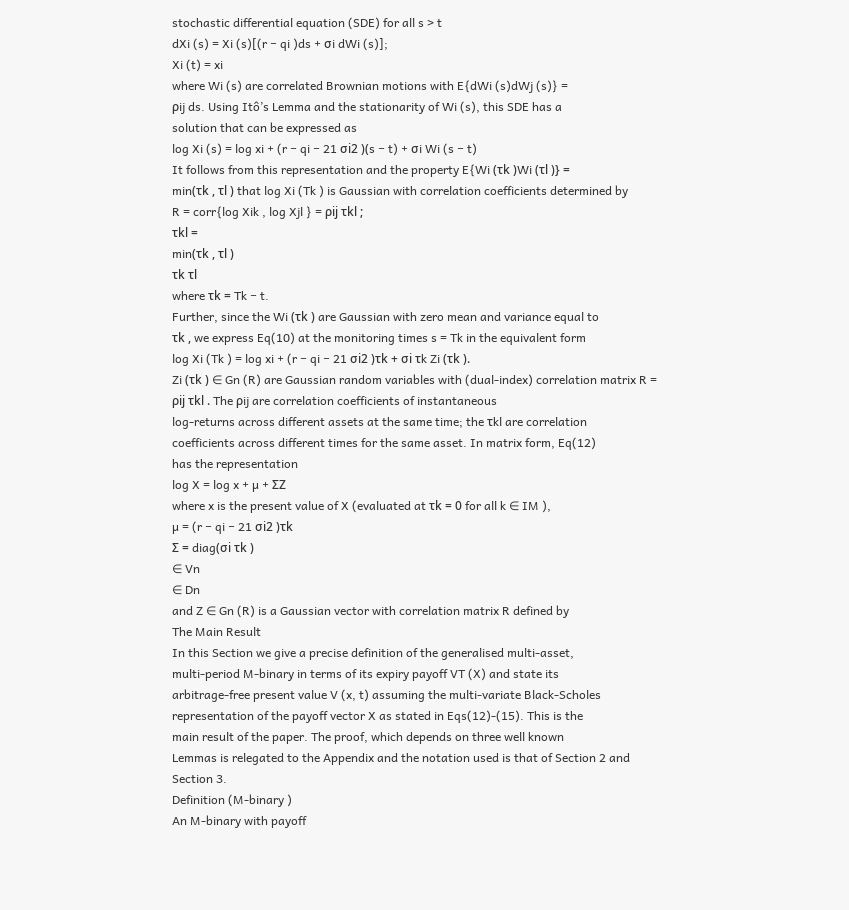stochastic differential equation (SDE) for all s > t
dXi (s) = Xi (s)[(r − qi )ds + σi dWi (s)];
Xi (t) = xi
where Wi (s) are correlated Brownian motions with E{dWi (s)dWj (s)} =
ρij ds. Using Itô’s Lemma and the stationarity of Wi (s), this SDE has a
solution that can be expressed as
log Xi (s) = log xi + (r − qi − 21 σi2 )(s − t) + σi Wi (s − t)
It follows from this representation and the property E{Wi (τk )Wi (τl )} =
min(τk , τl ) that log Xi (Tk ) is Gaussian with correlation coefficients determined by
R = corr{log Xik , log Xjl } = ρij τkl ;
τkl =
min(τk , τl )
τk τl
where τk = Tk − t.
Further, since the Wi (τk ) are Gaussian with zero mean and variance equal to
τk , we express Eq(10) at the monitoring times s = Tk in the equivalent form
log Xi (Tk ) = log xi + (r − qi − 21 σi2 )τk + σi τk Zi (τk ).
Zi (τk ) ∈ Gn (R) are Gaussian random variables with (dual-index) correlation matrix R = ρij τkl . The ρij are correlation coefficients of instantaneous
log-returns across different assets at the same time; the τkl are correlation
coefficients across different times for the same asset. In matrix form, Eq(12)
has the representation
log X = log x + µ + ΣZ
where x is the present value of X (evaluated at τk = 0 for all k ∈ IM ),
µ = (r − qi − 21 σi2 )τk
Σ = diag(σi τk )
∈ Vn
∈ Dn
and Z ∈ Gn (R) is a Gaussian vector with correlation matrix R defined by
The Main Result
In this Section we give a precise definition of the generalised multi-asset,
multi-period M-binary in terms of its expiry payoff VT (X) and state its
arbitrage-free present value V (x, t) assuming the multi-variate Black-Scholes
representation of the payoff vector X as stated in Eqs(12)-(15). This is the
main result of the paper. The proof, which depends on three well known
Lemmas is relegated to the Appendix and the notation used is that of Section 2 and Section 3.
Definition (M-binary )
An M-binary with payoff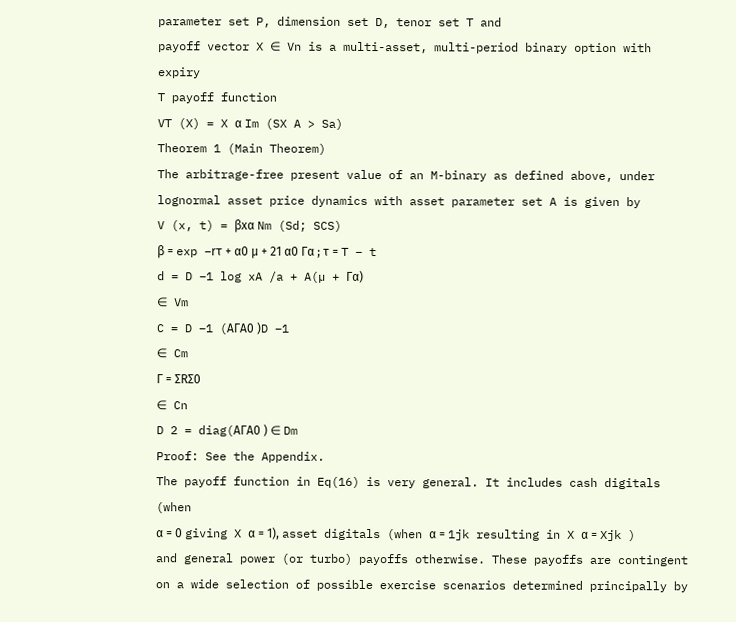parameter set P, dimension set D, tenor set T and
payoff vector X ∈ Vn is a multi-asset, multi-period binary option with expiry
T payoff function
VT (X) = X α Im (SX A > Sa)
Theorem 1 (Main Theorem)
The arbitrage-free present value of an M-binary as defined above, under lognormal asset price dynamics with asset parameter set A is given by
V (x, t) = βxα Nm (Sd; SCS)
β = exp −rτ + α0 µ + 21 α0 Γα ; τ = T − t
d = D −1 log xA /a + A(µ + Γα)
∈ Vm
C = D −1 (AΓA0 )D −1
∈ Cm
Γ = ΣRΣ0
∈ Cn
D 2 = diag(AΓA0 ) ∈ Dm
Proof: See the Appendix.
The payoff function in Eq(16) is very general. It includes cash digitals (when
α = 0 giving X α = 1), asset digitals (when α = 1jk resulting in X α = Xjk )
and general power (or turbo) payoffs otherwise. These payoffs are contingent
on a wide selection of possible exercise scenarios determined principally by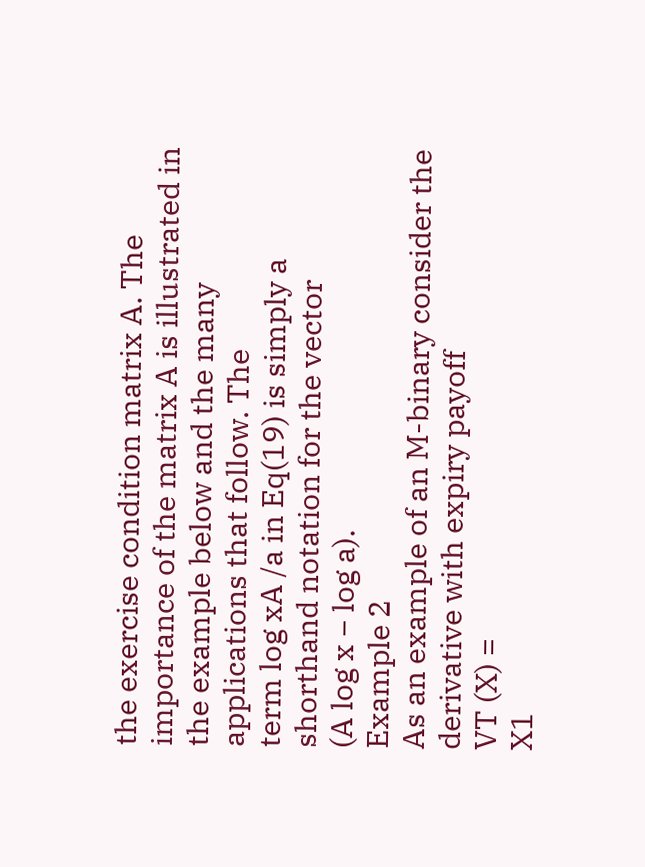the exercise condition matrix A. The importance of the matrix A is illustrated in the example below and the many applications that follow. The
term log xA /a in Eq(19) is simply a shorthand notation for the vector
(A log x − log a).
Example 2
As an example of an M-binary consider the derivative with expiry payoff
VT (X) =
X1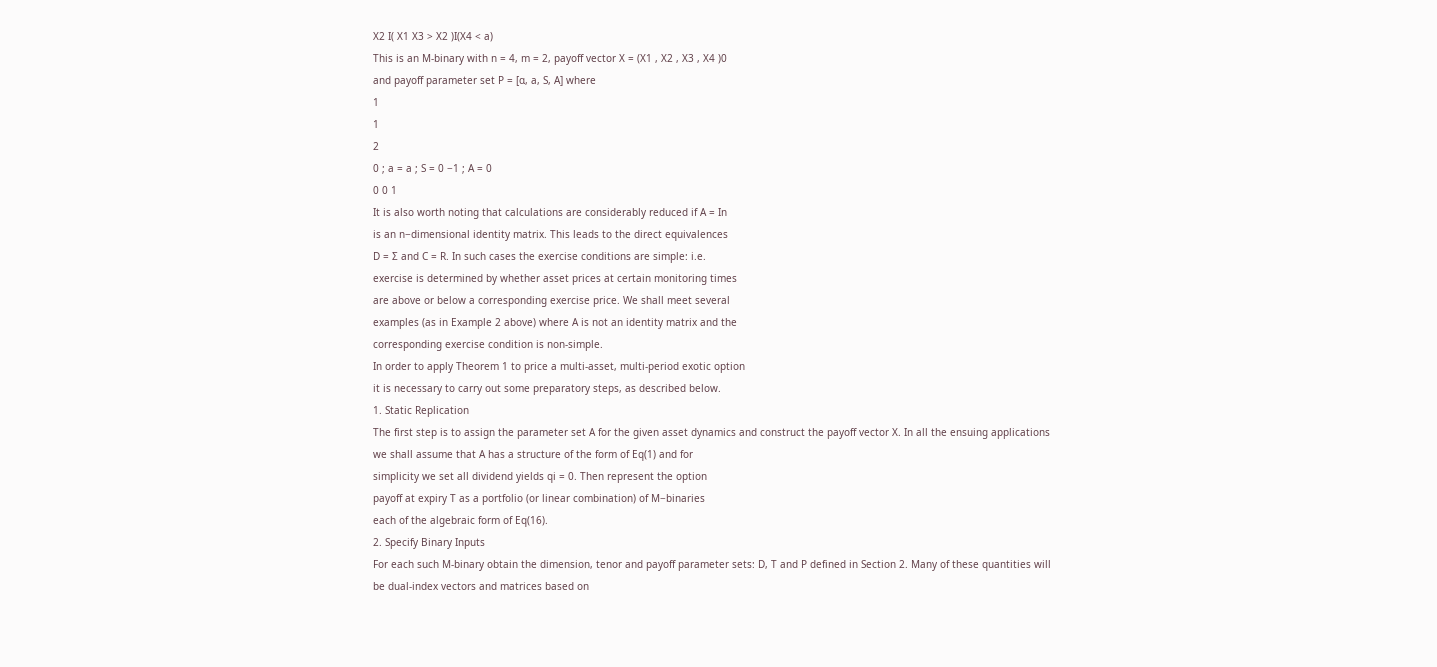X2 I( X1 X3 > X2 )I(X4 < a)
This is an M-binary with n = 4, m = 2, payoff vector X = (X1 , X2 , X3 , X4 )0
and payoff parameter set P = [α, a, S, A] where
1
1
2
0 ; a = a ; S = 0 −1 ; A = 0
0 0 1
It is also worth noting that calculations are considerably reduced if A = In
is an n−dimensional identity matrix. This leads to the direct equivalences
D = Σ and C = R. In such cases the exercise conditions are simple: i.e.
exercise is determined by whether asset prices at certain monitoring times
are above or below a corresponding exercise price. We shall meet several
examples (as in Example 2 above) where A is not an identity matrix and the
corresponding exercise condition is non-simple.
In order to apply Theorem 1 to price a multi-asset, multi-period exotic option
it is necessary to carry out some preparatory steps, as described below.
1. Static Replication
The first step is to assign the parameter set A for the given asset dynamics and construct the payoff vector X. In all the ensuing applications
we shall assume that A has a structure of the form of Eq(1) and for
simplicity we set all dividend yields qi = 0. Then represent the option
payoff at expiry T as a portfolio (or linear combination) of M−binaries
each of the algebraic form of Eq(16).
2. Specify Binary Inputs
For each such M-binary obtain the dimension, tenor and payoff parameter sets: D, T and P defined in Section 2. Many of these quantities will
be dual-index vectors and matrices based on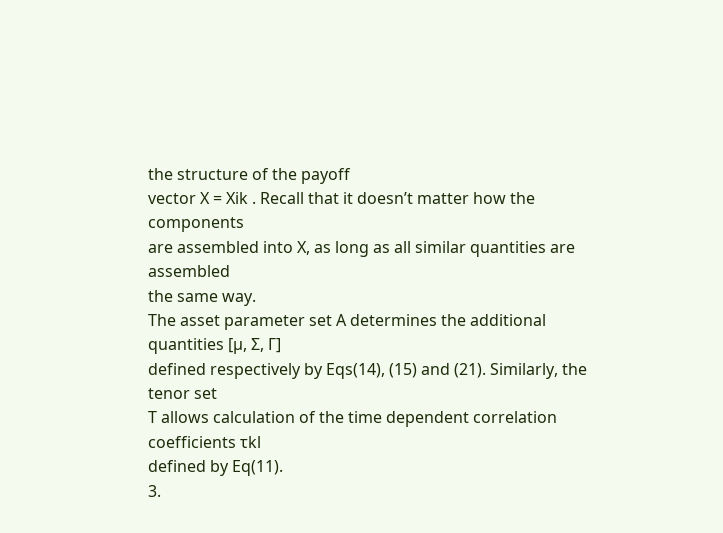the structure of the payoff
vector X = Xik . Recall that it doesn’t matter how the components
are assembled into X, as long as all similar quantities are assembled
the same way.
The asset parameter set A determines the additional quantities [µ, Σ, Γ]
defined respectively by Eqs(14), (15) and (21). Similarly, the tenor set
T allows calculation of the time dependent correlation coefficients τkl
defined by Eq(11).
3.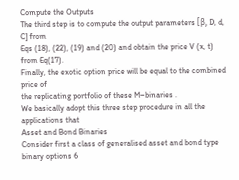Compute the Outputs
The third step is to compute the output parameters [β, D, d, C] from
Eqs (18), (22), (19) and (20) and obtain the price V (x, t) from Eq(17).
Finally, the exotic option price will be equal to the combined price of
the replicating portfolio of these M−binaries .
We basically adopt this three step procedure in all the applications that
Asset and Bond Binaries
Consider first a class of generalised asset and bond type binary options 6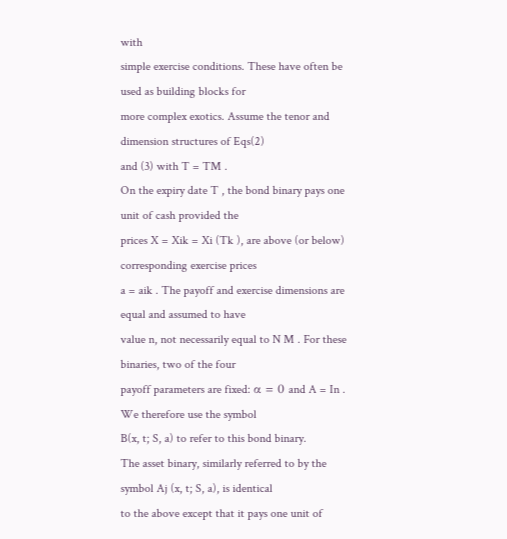with
simple exercise conditions. These have often be used as building blocks for
more complex exotics. Assume the tenor and dimension structures of Eqs(2)
and (3) with T = TM .
On the expiry date T , the bond binary pays one unit of cash provided the
prices X = Xik = Xi (Tk ), are above (or below) corresponding exercise prices
a = aik . The payoff and exercise dimensions are equal and assumed to have
value n, not necessarily equal to N M . For these binaries, two of the four
payoff parameters are fixed: α = 0 and A = In . We therefore use the symbol
B(x, t; S, a) to refer to this bond binary.
The asset binary, similarly referred to by the symbol Aj (x, t; S, a), is identical
to the above except that it pays one unit of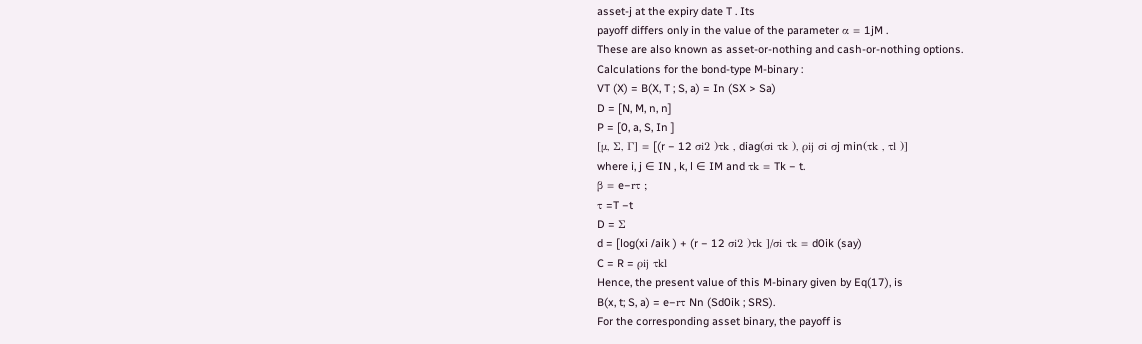asset-j at the expiry date T . Its
payoff differs only in the value of the parameter α = 1jM .
These are also known as asset-or-nothing and cash-or-nothing options.
Calculations for the bond-type M-binary :
VT (X) = B(X, T ; S, a) = In (SX > Sa)
D = [N, M, n, n]
P = [0, a, S, In ]
[µ, Σ, Γ] = [(r − 12 σi2 )τk , diag(σi τk ), ρij σi σj min(τk , τl )]
where i, j ∈ IN , k, l ∈ IM and τk = Tk − t.
β = e−rτ ;
τ =T −t
D = Σ
d = [log(xi /aik ) + (r − 12 σi2 )τk ]/σi τk = d0ik (say)
C = R = ρij τkl
Hence, the present value of this M-binary given by Eq(17), is
B(x, t; S, a) = e−rτ Nn (Sd0ik ; SRS).
For the corresponding asset binary, the payoff is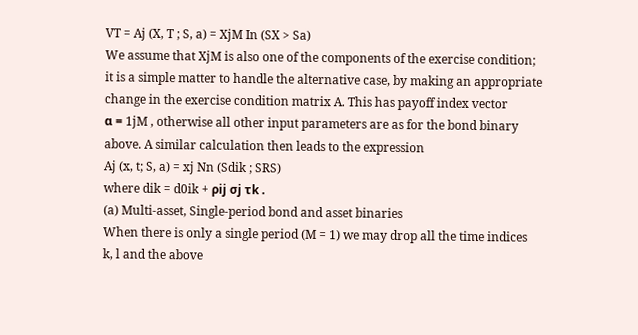VT = Aj (X, T ; S, a) = XjM In (SX > Sa)
We assume that XjM is also one of the components of the exercise condition;
it is a simple matter to handle the alternative case, by making an appropriate
change in the exercise condition matrix A. This has payoff index vector
α = 1jM , otherwise all other input parameters are as for the bond binary
above. A similar calculation then leads to the expression
Aj (x, t; S, a) = xj Nn (Sdik ; SRS)
where dik = d0ik + ρij σj τk .
(a) Multi-asset, Single-period bond and asset binaries
When there is only a single period (M = 1) we may drop all the time indices
k, l and the above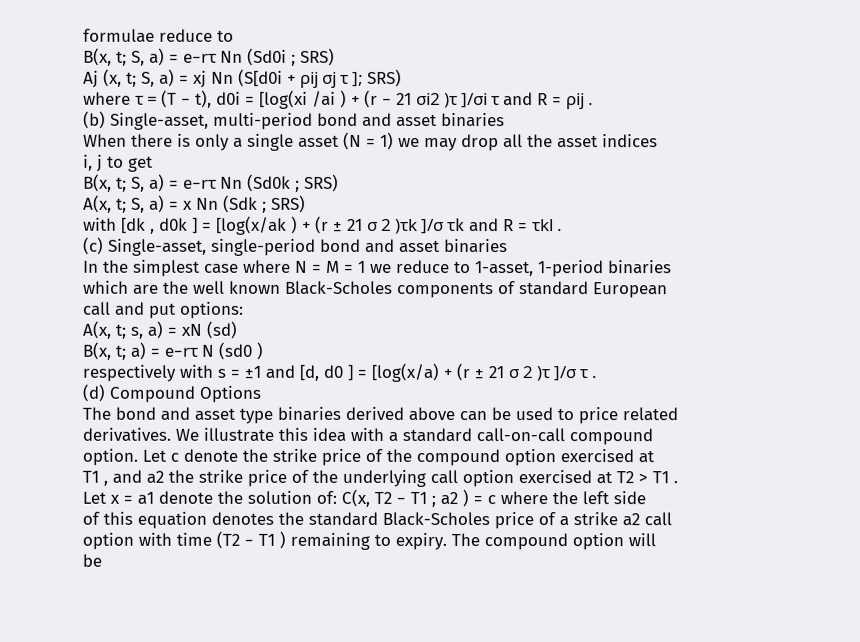formulae reduce to
B(x, t; S, a) = e−rτ Nn (Sd0i ; SRS)
Aj (x, t; S, a) = xj Nn (S[d0i + ρij σj τ ]; SRS)
where τ = (T − t), d0i = [log(xi /ai ) + (r − 21 σi2 )τ ]/σi τ and R = ρij .
(b) Single-asset, multi-period bond and asset binaries
When there is only a single asset (N = 1) we may drop all the asset indices
i, j to get
B(x, t; S, a) = e−rτ Nn (Sd0k ; SRS)
A(x, t; S, a) = x Nn (Sdk ; SRS)
with [dk , d0k ] = [log(x/ak ) + (r ± 21 σ 2 )τk ]/σ τk and R = τkl .
(c) Single-asset, single-period bond and asset binaries
In the simplest case where N = M = 1 we reduce to 1-asset, 1-period binaries
which are the well known Black-Scholes components of standard European
call and put options:
A(x, t; s, a) = xN (sd)
B(x, t; a) = e−rτ N (sd0 )
respectively with s = ±1 and [d, d0 ] = [log(x/a) + (r ± 21 σ 2 )τ ]/σ τ .
(d) Compound Options
The bond and asset type binaries derived above can be used to price related
derivatives. We illustrate this idea with a standard call-on-call compound
option. Let c denote the strike price of the compound option exercised at
T1 , and a2 the strike price of the underlying call option exercised at T2 > T1 .
Let x = a1 denote the solution of: C(x, T2 − T1 ; a2 ) = c where the left side
of this equation denotes the standard Black-Scholes price of a strike a2 call
option with time (T2 − T1 ) remaining to expiry. The compound option will
be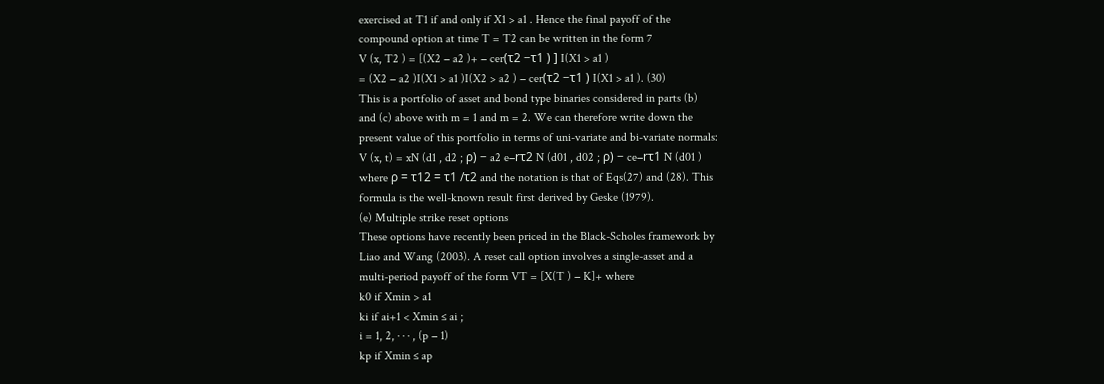exercised at T1 if and only if X1 > a1 . Hence the final payoff of the
compound option at time T = T2 can be written in the form 7
V (x, T2 ) = [(X2 − a2 )+ − cer(τ2 −τ1 ) ] I(X1 > a1 )
= (X2 − a2 )I(X1 > a1 )I(X2 > a2 ) − cer(τ2 −τ1 ) I(X1 > a1 ). (30)
This is a portfolio of asset and bond type binaries considered in parts (b)
and (c) above with m = 1 and m = 2. We can therefore write down the
present value of this portfolio in terms of uni-variate and bi-variate normals:
V (x, t) = xN (d1 , d2 ; ρ) − a2 e−rτ2 N (d01 , d02 ; ρ) − ce−rτ1 N (d01 )
where ρ = τ12 = τ1 /τ2 and the notation is that of Eqs(27) and (28). This
formula is the well-known result first derived by Geske (1979).
(e) Multiple strike reset options
These options have recently been priced in the Black-Scholes framework by
Liao and Wang (2003). A reset call option involves a single-asset and a
multi-period payoff of the form VT = [X(T ) − K]+ where
k0 if Xmin > a1
ki if ai+1 < Xmin ≤ ai ;
i = 1, 2, · · · , (p − 1)
kp if Xmin ≤ ap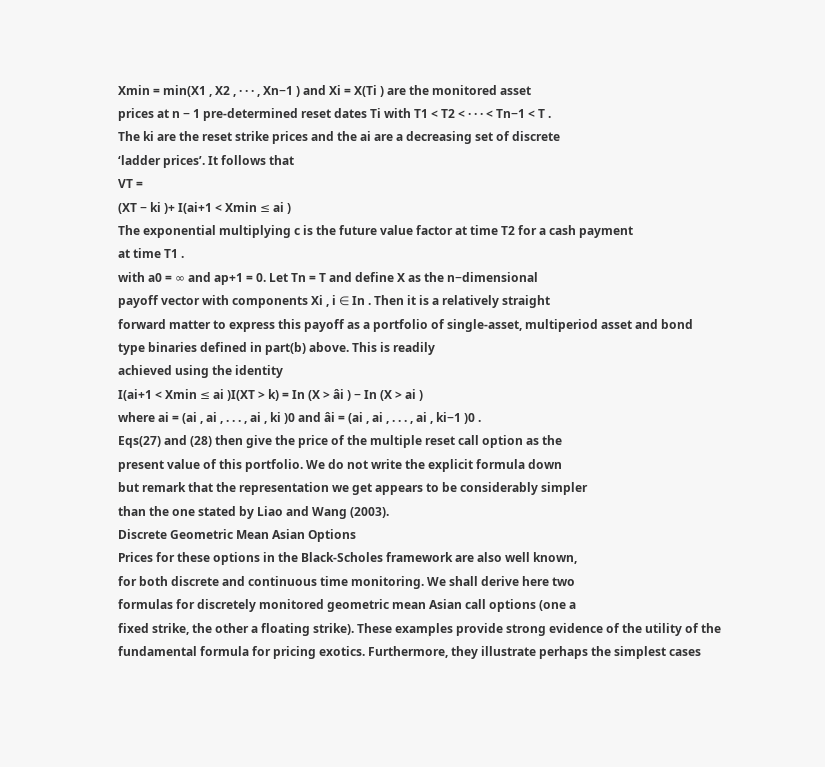Xmin = min(X1 , X2 , · · · , Xn−1 ) and Xi = X(Ti ) are the monitored asset
prices at n − 1 pre-determined reset dates Ti with T1 < T2 < · · · < Tn−1 < T .
The ki are the reset strike prices and the ai are a decreasing set of discrete
‘ladder prices’. It follows that
VT =
(XT − ki )+ I(ai+1 < Xmin ≤ ai )
The exponential multiplying c is the future value factor at time T2 for a cash payment
at time T1 .
with a0 = ∞ and ap+1 = 0. Let Tn = T and define X as the n−dimensional
payoff vector with components Xi , i ∈ In . Then it is a relatively straight
forward matter to express this payoff as a portfolio of single-asset, multiperiod asset and bond type binaries defined in part(b) above. This is readily
achieved using the identity
I(ai+1 < Xmin ≤ ai )I(XT > k) = In (X > âi ) − In (X > ai )
where ai = (ai , ai , . . . , ai , ki )0 and âi = (ai , ai , . . . , ai , ki−1 )0 .
Eqs(27) and (28) then give the price of the multiple reset call option as the
present value of this portfolio. We do not write the explicit formula down
but remark that the representation we get appears to be considerably simpler
than the one stated by Liao and Wang (2003).
Discrete Geometric Mean Asian Options
Prices for these options in the Black-Scholes framework are also well known,
for both discrete and continuous time monitoring. We shall derive here two
formulas for discretely monitored geometric mean Asian call options (one a
fixed strike, the other a floating strike). These examples provide strong evidence of the utility of the fundamental formula for pricing exotics. Furthermore, they illustrate perhaps the simplest cases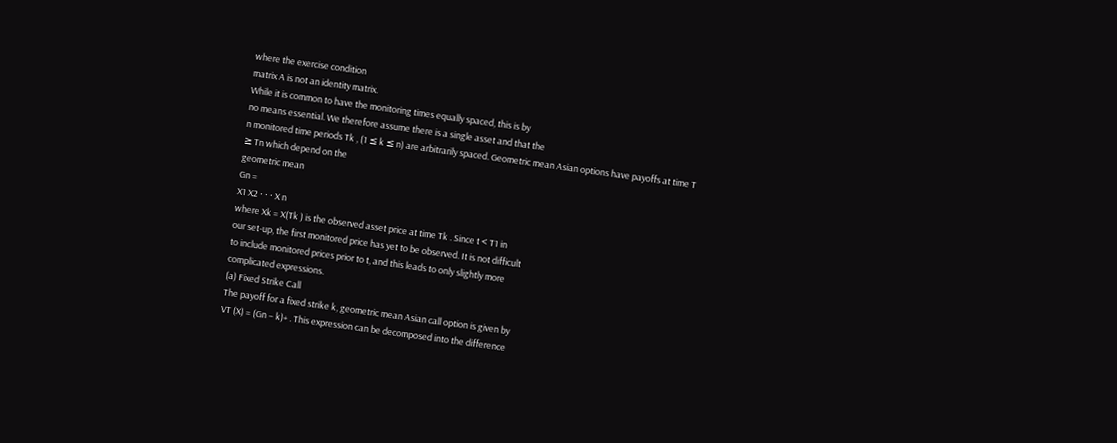where the exercise condition
matrix A is not an identity matrix.
While it is common to have the monitoring times equally spaced, this is by
no means essential. We therefore assume there is a single asset and that the
n monitored time periods Tk , (1 ≤ k ≤ n) are arbitrarily spaced. Geometric mean Asian options have payoffs at time T ≥ Tn which depend on the
geometric mean
Gn =
X1 X2 · · · X n
where Xk = X(Tk ) is the observed asset price at time Tk . Since t < T1 in
our set-up, the first monitored price has yet to be observed. It is not difficult
to include monitored prices prior to t, and this leads to only slightly more
complicated expressions.
(a) Fixed Strike Call
The payoff for a fixed strike k, geometric mean Asian call option is given by
VT (X) = (Gn − k)+ . This expression can be decomposed into the difference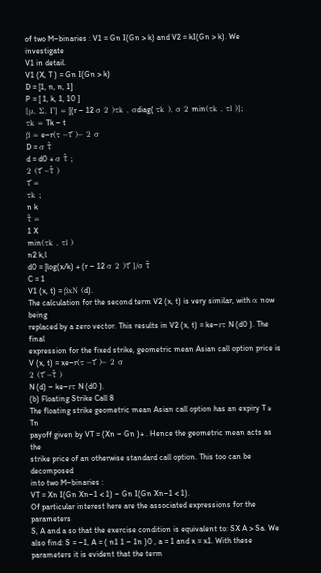of two M−binaries : V1 = Gn I(Gn > k) and V2 = kI(Gn > k). We investigate
V1 in detail.
V1 (X, T ) = Gn I(Gn > k)
D = [1, n, n, 1]
P = [ 1, k, 1, 10 ]
[µ, Σ, Γ] = [(r − 12 σ 2 )τk , σdiag( τk ), σ 2 min(τk , τl )];
τk = Tk − t
β = e−r(τ −τ̄ )− 2 σ
D = σ τ̂
d = d0 + σ τ̂ ;
2 (τ̄ −τ̂ )
τ̄ =
τk ;
n k
τ̂ =
1 X
min(τk , τl )
n2 k,l
d0 = [log(x/k) + (r − 12 σ 2 )τ̄ ]/σ τ̂
C = 1
V1 (x, t) = βxN (d).
The calculation for the second term V2 (x, t) is very similar, with α now being
replaced by a zero vector. This results in V2 (x, t) = ke−rτ N (d0 ). The final
expression for the fixed strike, geometric mean Asian call option price is
V (x, t) = xe−r(τ −τ̄ )− 2 σ
2 (τ̄ −τ̂ )
N (d) − ke−rτ N (d0 ).
(b) Floating Strike Call 8
The floating strike geometric mean Asian call option has an expiry T ≥ Tn
payoff given by VT = (Xn − Gn )+ . Hence the geometric mean acts as the
strike price of an otherwise standard call option. This too can be decomposed
into two M−binaries :
VT = Xn I(Gn Xn−1 < 1) − Gn I(Gn Xn−1 < 1).
Of particular interest here are the associated expressions for the parameters
S, A and a so that the exercise condition is equivalent to: SX A > Sa. We
also find: S = −1, A = ( n1 1 − 1n )0 , a = 1 and x = x1. With these parameters it is evident that the term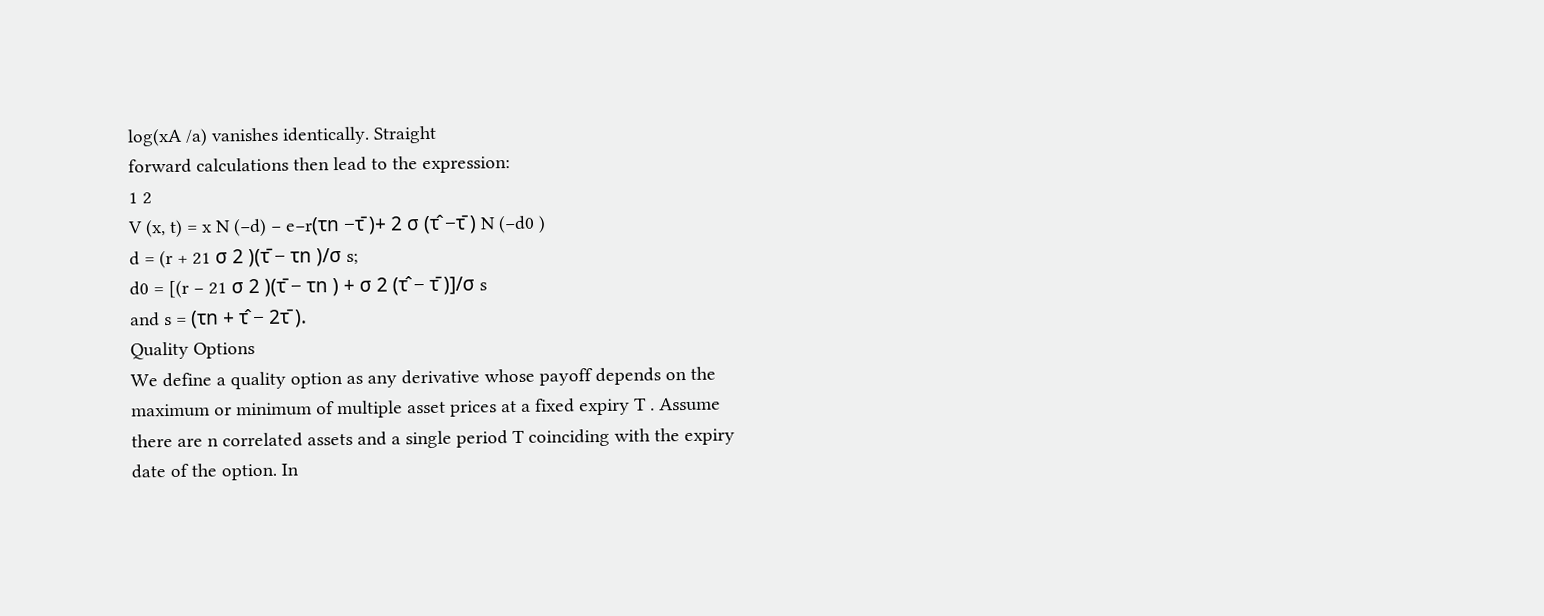log(xA /a) vanishes identically. Straight
forward calculations then lead to the expression:
1 2
V (x, t) = x N (−d) − e−r(τn −τ̄ )+ 2 σ (τ̂ −τ̄ ) N (−d0 )
d = (r + 21 σ 2 )(τ̄ − τn )/σ s;
d0 = [(r − 21 σ 2 )(τ̄ − τn ) + σ 2 (τ̂ − τ̄ )]/σ s
and s = (τn + τ̂ − 2τ̄ ).
Quality Options
We define a quality option as any derivative whose payoff depends on the
maximum or minimum of multiple asset prices at a fixed expiry T . Assume
there are n correlated assets and a single period T coinciding with the expiry
date of the option. In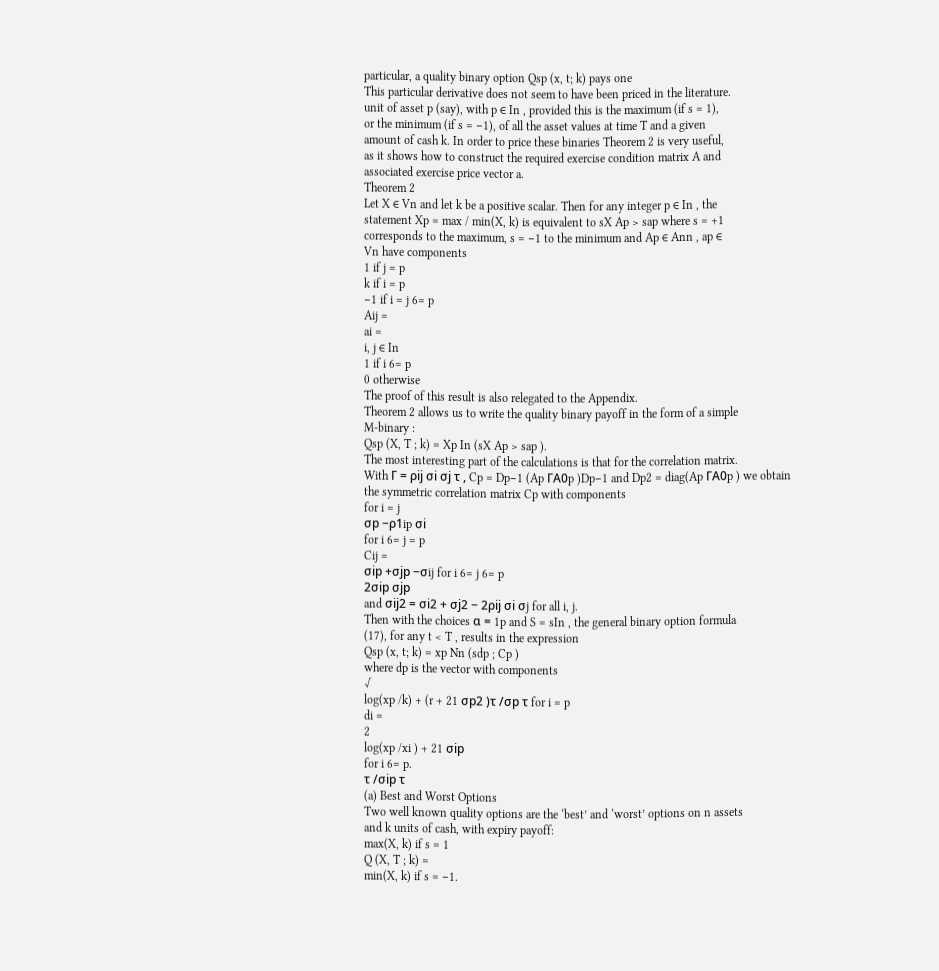particular, a quality binary option Qsp (x, t; k) pays one
This particular derivative does not seem to have been priced in the literature.
unit of asset p (say), with p ∈ In , provided this is the maximum (if s = 1),
or the minimum (if s = −1), of all the asset values at time T and a given
amount of cash k. In order to price these binaries Theorem 2 is very useful,
as it shows how to construct the required exercise condition matrix A and
associated exercise price vector a.
Theorem 2
Let X ∈ Vn and let k be a positive scalar. Then for any integer p ∈ In , the
statement Xp = max / min(X, k) is equivalent to sX Ap > sap where s = +1
corresponds to the maximum, s = −1 to the minimum and Ap ∈ Ann , ap ∈
Vn have components
1 if j = p
k if i = p
−1 if i = j 6= p
Aij =
ai =
i, j ∈ In
1 if i 6= p
0 otherwise
The proof of this result is also relegated to the Appendix.
Theorem 2 allows us to write the quality binary payoff in the form of a simple
M-binary :
Qsp (X, T ; k) = Xp In (sX Ap > sap ).
The most interesting part of the calculations is that for the correlation matrix.
With Γ = ρij σi σj τ , Cp = Dp−1 (Ap ΓA0p )Dp−1 and Dp2 = diag(Ap ΓA0p ) we obtain
the symmetric correlation matrix Cp with components
for i = j
σp −ρ1ip σi
for i 6= j = p
Cij =
σip +σjp −σij for i 6= j 6= p
2σip σjp
and σij2 = σi2 + σj2 − 2ρij σi σj for all i, j.
Then with the choices α = 1p and S = sIn , the general binary option formula
(17), for any t < T , results in the expression
Qsp (x, t; k) = xp Nn (sdp ; Cp )
where dp is the vector with components
√
log(xp /k) + (r + 21 σp2 )τ /σp τ for i = p
di =
2
log(xp /xi ) + 21 σip
for i 6= p.
τ /σip τ
(a) Best and Worst Options
Two well known quality options are the ‘best’ and ‘worst’ options on n assets
and k units of cash, with expiry payoff:
max(X, k) if s = 1
Q (X, T ; k) =
min(X, k) if s = −1.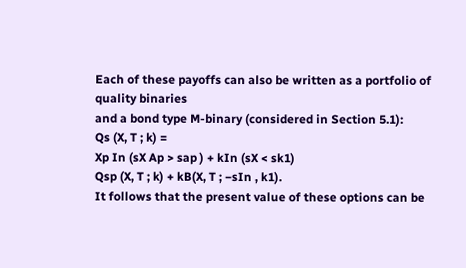Each of these payoffs can also be written as a portfolio of quality binaries
and a bond type M-binary (considered in Section 5.1):
Qs (X, T ; k) =
Xp In (sX Ap > sap ) + kIn (sX < sk1)
Qsp (X, T ; k) + kB(X, T ; −sIn , k1).
It follows that the present value of these options can be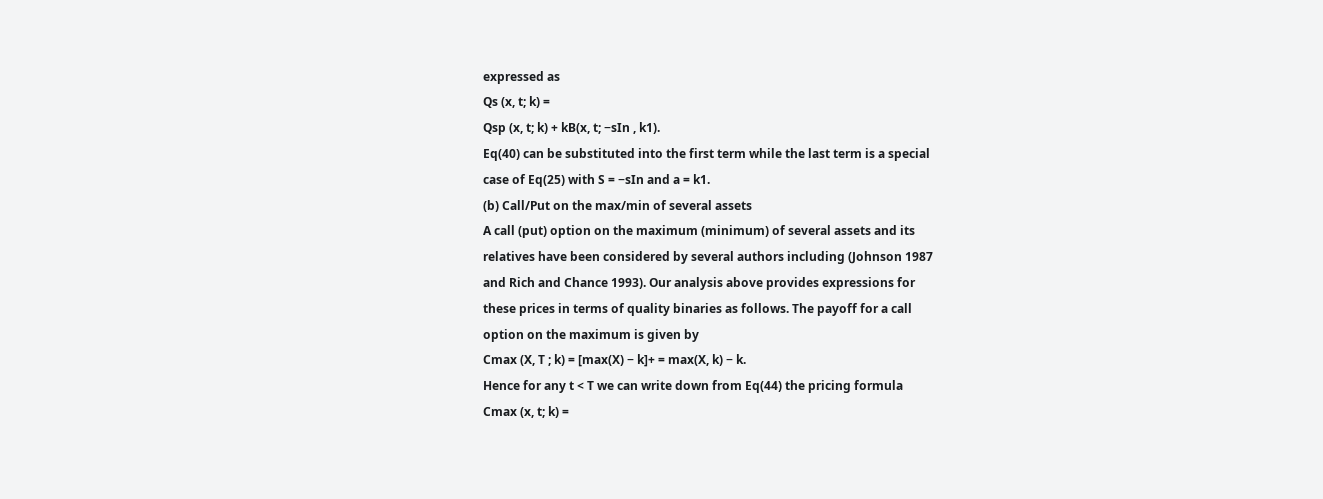expressed as
Qs (x, t; k) =
Qsp (x, t; k) + kB(x, t; −sIn , k1).
Eq(40) can be substituted into the first term while the last term is a special
case of Eq(25) with S = −sIn and a = k1.
(b) Call/Put on the max/min of several assets
A call (put) option on the maximum (minimum) of several assets and its
relatives have been considered by several authors including (Johnson 1987
and Rich and Chance 1993). Our analysis above provides expressions for
these prices in terms of quality binaries as follows. The payoff for a call
option on the maximum is given by
Cmax (X, T ; k) = [max(X) − k]+ = max(X, k) − k.
Hence for any t < T we can write down from Eq(44) the pricing formula
Cmax (x, t; k) =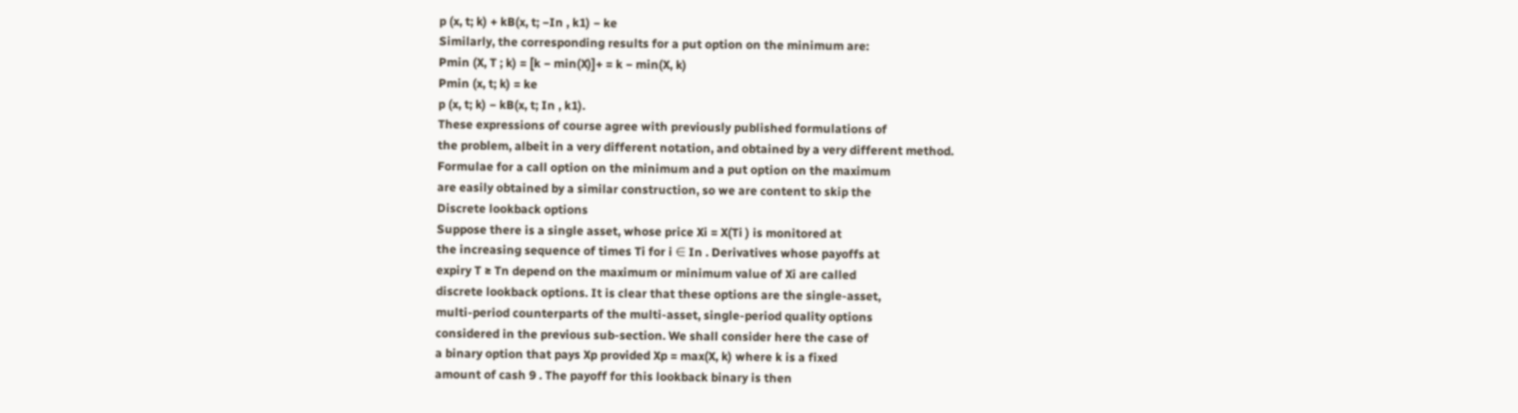p (x, t; k) + kB(x, t; −In , k1) − ke
Similarly, the corresponding results for a put option on the minimum are:
Pmin (X, T ; k) = [k − min(X)]+ = k − min(X, k)
Pmin (x, t; k) = ke
p (x, t; k) − kB(x, t; In , k1).
These expressions of course agree with previously published formulations of
the problem, albeit in a very different notation, and obtained by a very different method.
Formulae for a call option on the minimum and a put option on the maximum
are easily obtained by a similar construction, so we are content to skip the
Discrete lookback options
Suppose there is a single asset, whose price Xi = X(Ti ) is monitored at
the increasing sequence of times Ti for i ∈ In . Derivatives whose payoffs at
expiry T ≥ Tn depend on the maximum or minimum value of Xi are called
discrete lookback options. It is clear that these options are the single-asset,
multi-period counterparts of the multi-asset, single-period quality options
considered in the previous sub-section. We shall consider here the case of
a binary option that pays Xp provided Xp = max(X, k) where k is a fixed
amount of cash 9 . The payoff for this lookback binary is then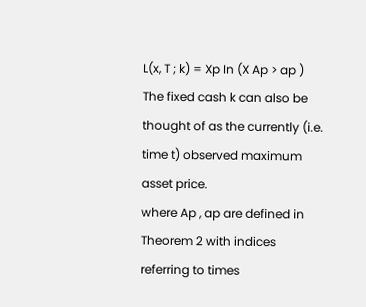L(x, T ; k) = Xp In (X Ap > ap )
The fixed cash k can also be thought of as the currently (i.e. time t) observed maximum asset price.
where Ap , ap are defined in Theorem 2 with indices referring to times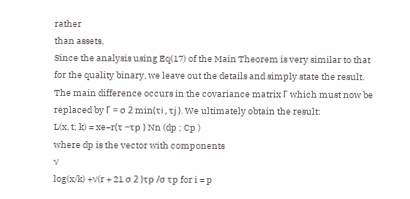rather
than assets.
Since the analysis using Eq(17) of the Main Theorem is very similar to that
for the quality binary, we leave out the details and simply state the result.
The main difference occurs in the covariance matrix Γ which must now be
replaced by Γ = σ 2 min(τi , τj ). We ultimately obtain the result:
L(x, t; k) = xe−r(τ −τp ) Nn (dp ; Cp )
where dp is the vector with components
√
log(x/k) +√(r + 21 σ 2 )τp /σ τp for i = p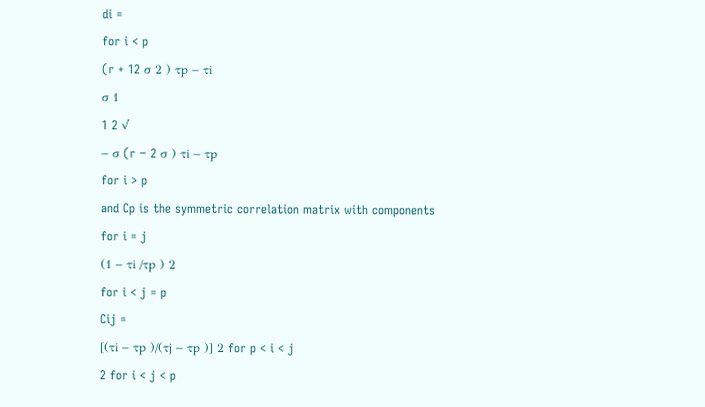di =
for i < p
(r + 12 σ 2 ) τp − τi
σ 1
1 2 √
− σ (r − 2 σ ) τi − τp
for i > p
and Cp is the symmetric correlation matrix with components
for i = j
(1 − τi /τp ) 2
for i < j = p
Cij =
[(τi − τp )/(τj − τp )] 2 for p < i < j
2 for i < j < p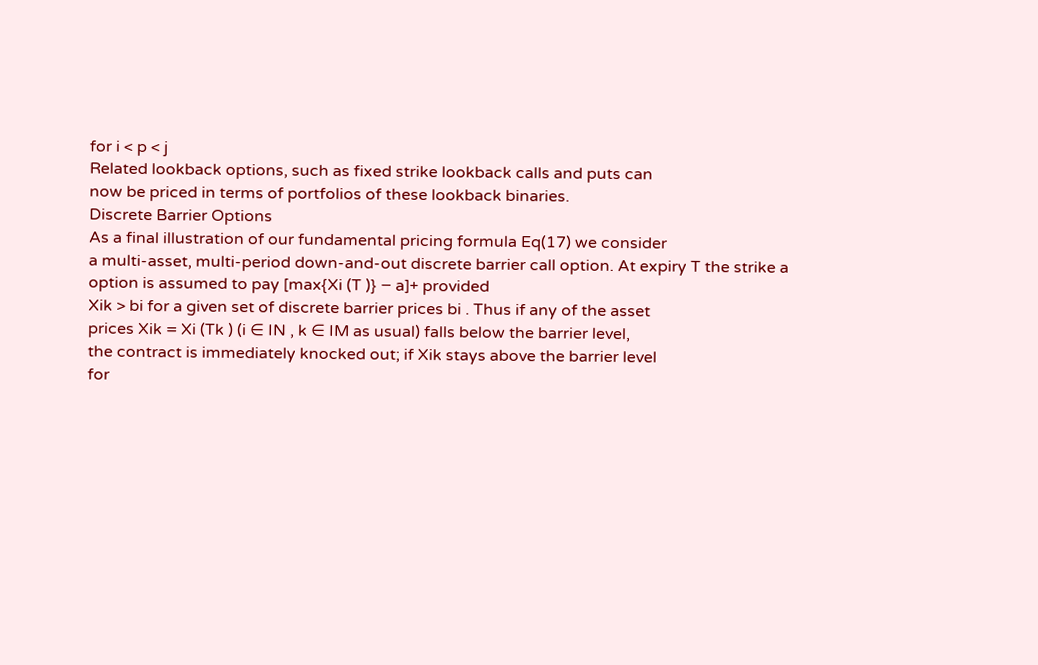for i < p < j
Related lookback options, such as fixed strike lookback calls and puts can
now be priced in terms of portfolios of these lookback binaries.
Discrete Barrier Options
As a final illustration of our fundamental pricing formula Eq(17) we consider
a multi-asset, multi-period down-and-out discrete barrier call option. At expiry T the strike a option is assumed to pay [max{Xi (T )} − a]+ provided
Xik > bi for a given set of discrete barrier prices bi . Thus if any of the asset
prices Xik = Xi (Tk ) (i ∈ IN , k ∈ IM as usual) falls below the barrier level,
the contract is immediately knocked out; if Xik stays above the barrier level
for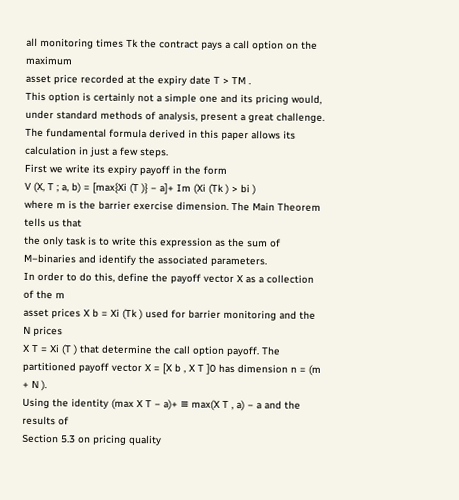all monitoring times Tk the contract pays a call option on the maximum
asset price recorded at the expiry date T > TM .
This option is certainly not a simple one and its pricing would, under standard methods of analysis, present a great challenge. The fundamental formula derived in this paper allows its calculation in just a few steps.
First we write its expiry payoff in the form
V (X, T ; a, b) = [max{Xi (T )} − a]+ Im (Xi (Tk ) > bi )
where m is the barrier exercise dimension. The Main Theorem tells us that
the only task is to write this expression as the sum of M−binaries and identify the associated parameters.
In order to do this, define the payoff vector X as a collection of the m
asset prices X b = Xi (Tk ) used for barrier monitoring and the N prices
X T = Xi (T ) that determine the call option payoff. The partitioned payoff vector X = [X b , X T ]0 has dimension n = (m + N ).
Using the identity (max X T − a)+ ≡ max(X T , a) − a and the results of
Section 5.3 on pricing quality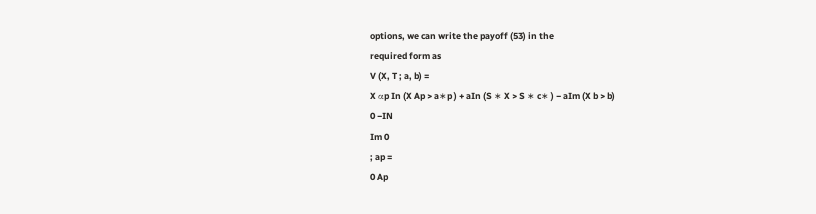options, we can write the payoff (53) in the
required form as
V (X, T ; a, b) =
X αp In (X Ap > a∗p ) + aIn (S ∗ X > S ∗ c∗ ) − aIm (X b > b)
0 −IN
Im 0
; ap =
0 Ap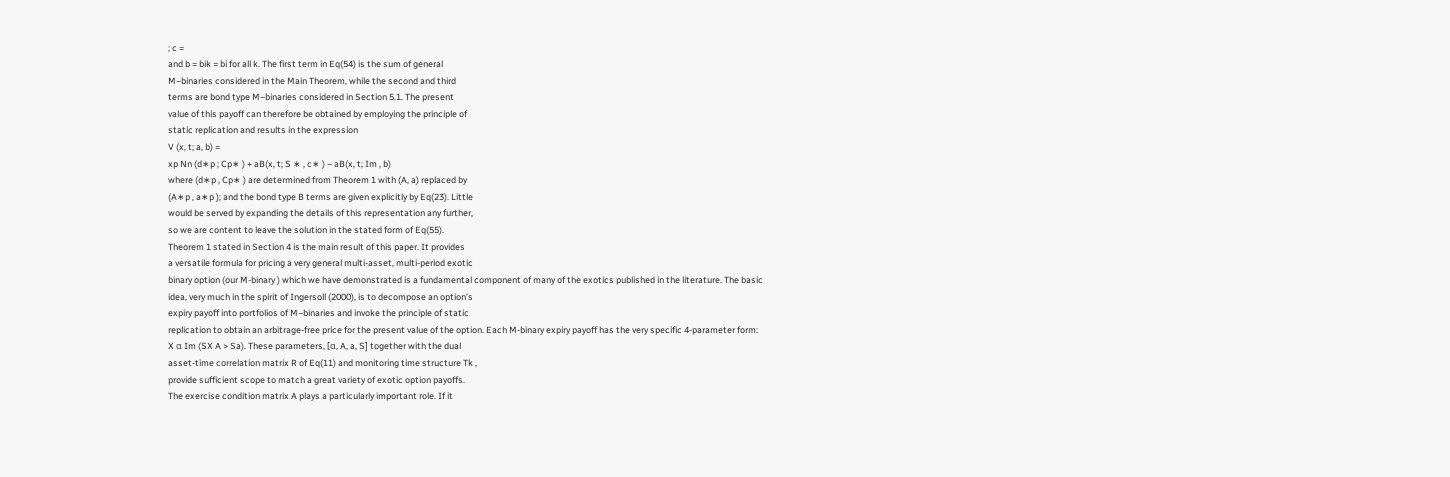; c =
and b = bik = bi for all k. The first term in Eq(54) is the sum of general
M−binaries considered in the Main Theorem, while the second and third
terms are bond type M−binaries considered in Section 5.1. The present
value of this payoff can therefore be obtained by employing the principle of
static replication and results in the expression
V (x, t; a, b) =
xp Nn (d∗p ; Cp∗ ) + aB(x, t; S ∗ , c∗ ) − aB(x, t; Im , b)
where (d∗p , Cp∗ ) are determined from Theorem 1 with (A, a) replaced by
(A∗p , a∗p ); and the bond type B terms are given explicitly by Eq(23). Little
would be served by expanding the details of this representation any further,
so we are content to leave the solution in the stated form of Eq(55).
Theorem 1 stated in Section 4 is the main result of this paper. It provides
a versatile formula for pricing a very general multi-asset, multi-period exotic
binary option (our M-binary ) which we have demonstrated is a fundamental component of many of the exotics published in the literature. The basic
idea, very much in the spirit of Ingersoll (2000), is to decompose an option’s
expiry payoff into portfolios of M−binaries and invoke the principle of static
replication to obtain an arbitrage-free price for the present value of the option. Each M-binary expiry payoff has the very specific 4-parameter form:
X α Im (SX A > Sa). These parameters, [α, A, a, S] together with the dual
asset-time correlation matrix R of Eq(11) and monitoring time structure Tk ,
provide sufficient scope to match a great variety of exotic option payoffs.
The exercise condition matrix A plays a particularly important role. If it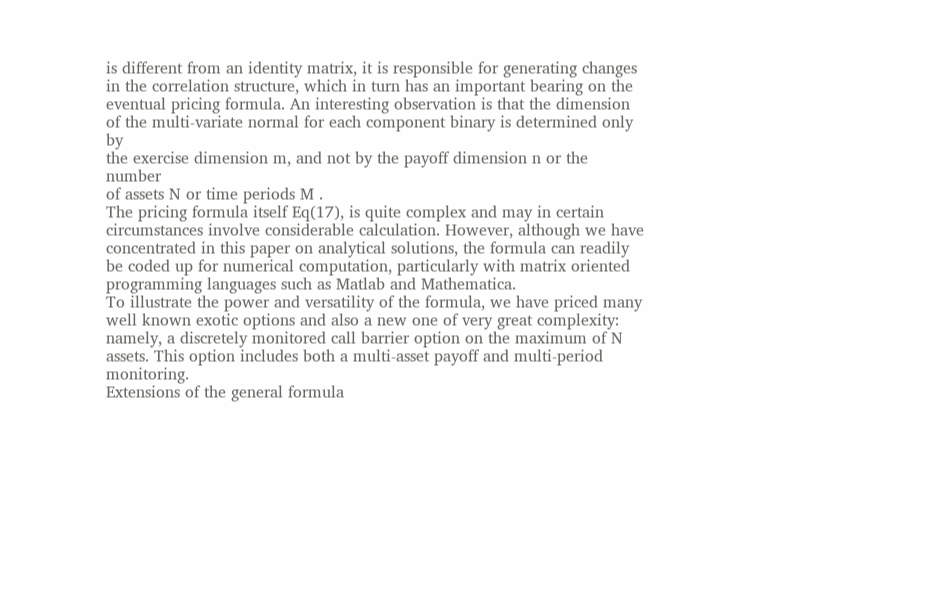is different from an identity matrix, it is responsible for generating changes
in the correlation structure, which in turn has an important bearing on the
eventual pricing formula. An interesting observation is that the dimension
of the multi-variate normal for each component binary is determined only by
the exercise dimension m, and not by the payoff dimension n or the number
of assets N or time periods M .
The pricing formula itself Eq(17), is quite complex and may in certain circumstances involve considerable calculation. However, although we have
concentrated in this paper on analytical solutions, the formula can readily
be coded up for numerical computation, particularly with matrix oriented
programming languages such as Matlab and Mathematica.
To illustrate the power and versatility of the formula, we have priced many
well known exotic options and also a new one of very great complexity:
namely, a discretely monitored call barrier option on the maximum of N
assets. This option includes both a multi-asset payoff and multi-period monitoring.
Extensions of the general formula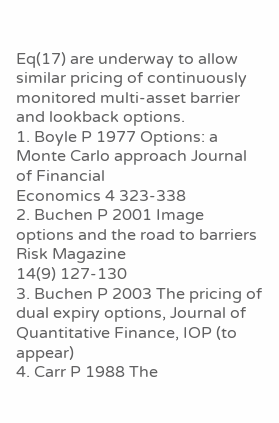Eq(17) are underway to allow similar pricing of continuously monitored multi-asset barrier and lookback options.
1. Boyle P 1977 Options: a Monte Carlo approach Journal of Financial
Economics 4 323-338
2. Buchen P 2001 Image options and the road to barriers Risk Magazine
14(9) 127-130
3. Buchen P 2003 The pricing of dual expiry options, Journal of Quantitative Finance, IOP (to appear)
4. Carr P 1988 The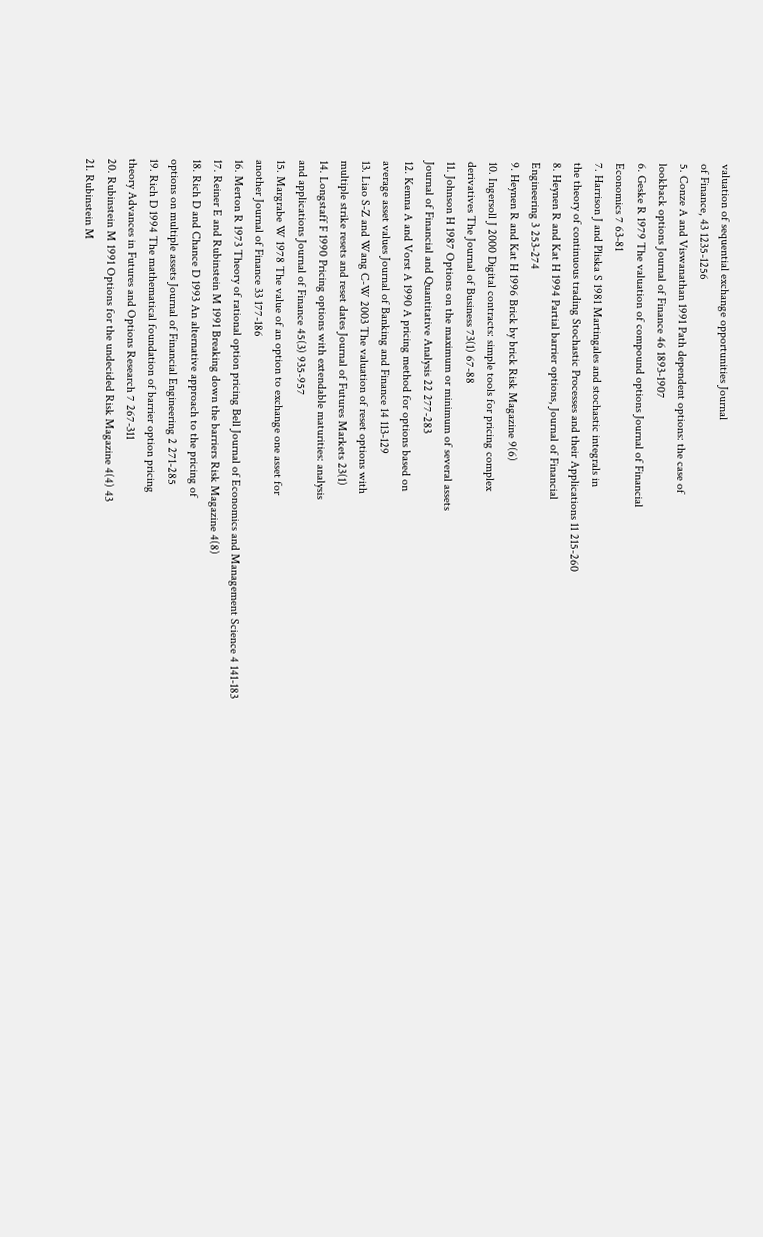valuation of sequential exchange opportunities Journal
of Finance, 43 1235-1256
5. Conze A and Viswanathan 1991 Path dependent options: the case of
lookback options Journal of Finance 46 1893-1907
6. Geske R 1979 The valuation of compound options Journal of Financial
Economics 7 63-81
7. Harrison J and Pliska S 1981 Martingales and stochastic integrals in
the theory of continuous trading Stochastic Processes and their Applications 11 215-260
8. Heynen R and Kat H 1994 Partial barrier options, Journal of Financial
Engineering 3 253-274
9. Heynen R and Kat H 1996 Brick by brick Risk Magazine 9(6)
10. Ingersoll J 2000 Digital contracts: simple tools for pricing complex
derivatives The Journal of Business 73(1) 67-88
11. Johnson H 1987 Options on the maximum or minimum of several assets
Journal of Financial and Quantitative Analysis 22 277-283
12. Kemna A and Vorst A 1990 A pricing method for options based on
average asset values Journal of Banking and Finance 14 113-129
13. Liao S-Z and Wang C-W 2003 The valuation of reset options with
multiple strike resets and reset dates Journal of Futures Markets 23(1)
14. Longstaff F 1990 Pricing options with extendable maturities: analysis
and applications Journal of Finance 45(3) 935-957
15. Margrabe W 1978 The value of an option to exchange one asset for
another Journal of Finance 33 177-186
16. Merton R 1973 Theory of rational option pricing Bell Journal of Economics and Management Science 4 141-183
17. Reiner E and Rubinstein M 1991 Breaking down the barriers Risk Magazine 4(8)
18. Rich D and Chance D 1993 An alternative approach to the pricing of
options on multiple assets Journal of Financial Engineering 2 271-285
19. Rich D 1994 The mathematical foundation of barrier option pricing
theory Advances in Futures and Options Research 7 267-311
20. Rubinstein M 1991 Options for the undecided Risk Magazine 4(4) 43
21. Rubinstein M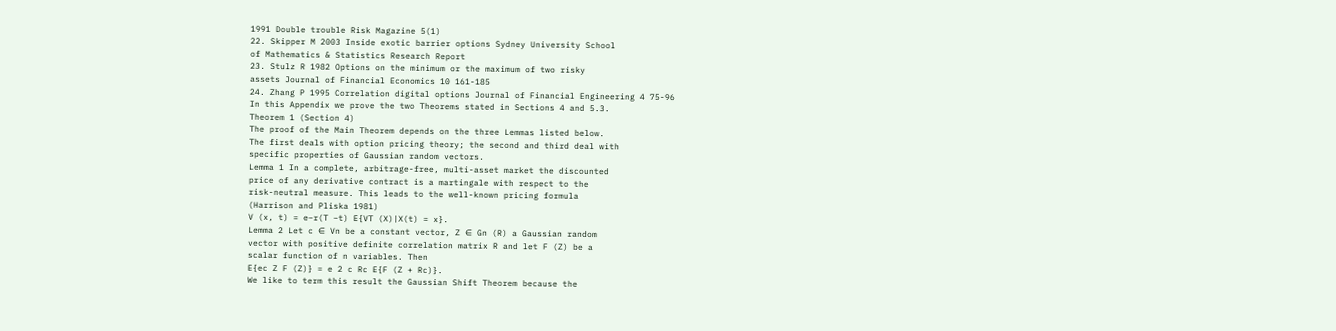1991 Double trouble Risk Magazine 5(1)
22. Skipper M 2003 Inside exotic barrier options Sydney University School
of Mathematics & Statistics Research Report
23. Stulz R 1982 Options on the minimum or the maximum of two risky
assets Journal of Financial Economics 10 161-185
24. Zhang P 1995 Correlation digital options Journal of Financial Engineering 4 75-96
In this Appendix we prove the two Theorems stated in Sections 4 and 5.3.
Theorem 1 (Section 4)
The proof of the Main Theorem depends on the three Lemmas listed below.
The first deals with option pricing theory; the second and third deal with
specific properties of Gaussian random vectors.
Lemma 1 In a complete, arbitrage-free, multi-asset market the discounted
price of any derivative contract is a martingale with respect to the
risk-neutral measure. This leads to the well-known pricing formula
(Harrison and Pliska 1981)
V (x, t) = e−r(T −t) E{VT (X)|X(t) = x}.
Lemma 2 Let c ∈ Vn be a constant vector, Z ∈ Gn (R) a Gaussian random
vector with positive definite correlation matrix R and let F (Z) be a
scalar function of n variables. Then
E{ec Z F (Z)} = e 2 c Rc E{F (Z + Rc)}.
We like to term this result the Gaussian Shift Theorem because the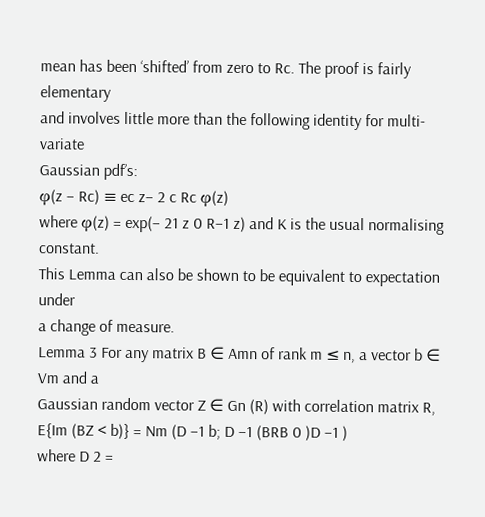mean has been ‘shifted’ from zero to Rc. The proof is fairly elementary
and involves little more than the following identity for multi-variate
Gaussian pdf’s:
φ(z − Rc) ≡ ec z− 2 c Rc φ(z)
where φ(z) = exp(− 21 z 0 R−1 z) and K is the usual normalising constant.
This Lemma can also be shown to be equivalent to expectation under
a change of measure.
Lemma 3 For any matrix B ∈ Amn of rank m ≤ n, a vector b ∈ Vm and a
Gaussian random vector Z ∈ Gn (R) with correlation matrix R,
E{Im (BZ < b)} = Nm (D −1 b; D −1 (BRB 0 )D −1 )
where D 2 =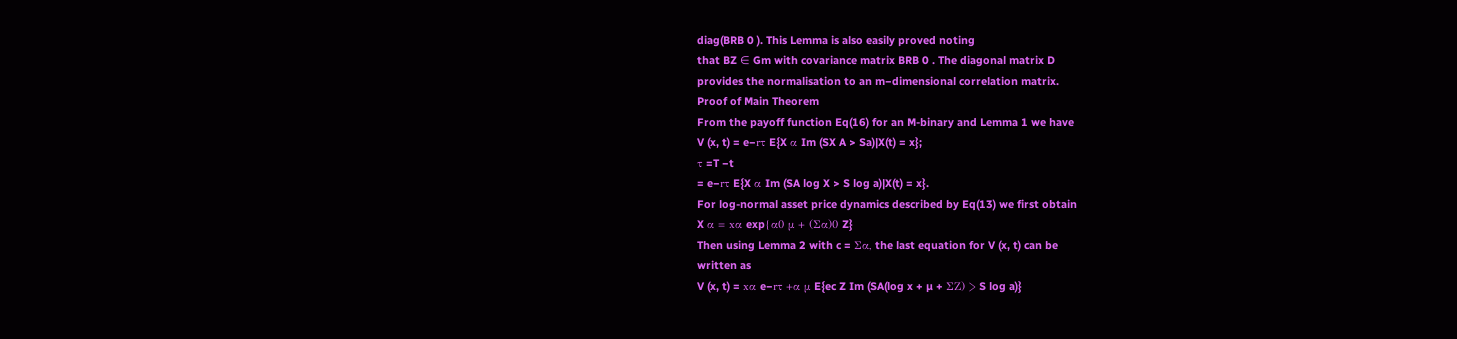diag(BRB 0 ). This Lemma is also easily proved noting
that BZ ∈ Gm with covariance matrix BRB 0 . The diagonal matrix D
provides the normalisation to an m−dimensional correlation matrix.
Proof of Main Theorem
From the payoff function Eq(16) for an M-binary and Lemma 1 we have
V (x, t) = e−rτ E{X α Im (SX A > Sa)|X(t) = x};
τ =T −t
= e−rτ E{X α Im (SA log X > S log a)|X(t) = x}.
For log-normal asset price dynamics described by Eq(13) we first obtain
X α = xα exp{α0 µ + (Σα)0 Z}
Then using Lemma 2 with c = Σα, the last equation for V (x, t) can be
written as
V (x, t) = xα e−rτ +α µ E{ec Z Im (SA(log x + µ + ΣZ) > S log a)}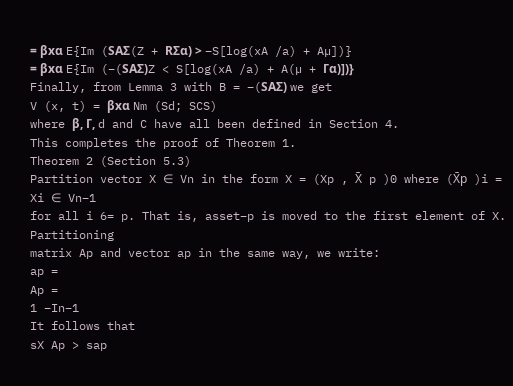= βxα E{Im (SAΣ(Z + RΣα) > −S[log(xA /a) + Aµ])}
= βxα E{Im (−(SAΣ)Z < S[log(xA /a) + A(µ + Γα)])}
Finally, from Lemma 3 with B = −(SAΣ) we get
V (x, t) = βxα Nm (Sd; SCS)
where β, Γ, d and C have all been defined in Section 4.
This completes the proof of Theorem 1.
Theorem 2 (Section 5.3)
Partition vector X ∈ Vn in the form X = (Xp , X̄ p )0 where (X̄p )i = Xi ∈ Vn−1
for all i 6= p. That is, asset−p is moved to the first element of X. Partitioning
matrix Ap and vector ap in the same way, we write:
ap =
Ap =
1 −In−1
It follows that
sX Ap > sap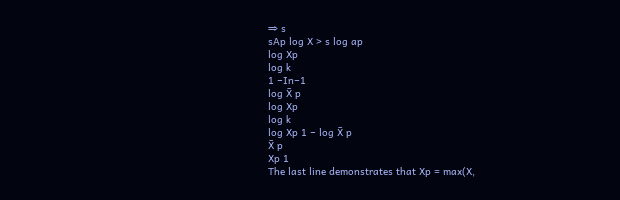⇒ s
sAp log X > s log ap
log Xp
log k
1 −In−1
log X̄ p
log Xp
log k
log Xp 1 − log X̄ p
X̄ p
Xp 1
The last line demonstrates that Xp = max(X,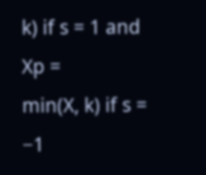k) if s = 1 and Xp =
min(X, k) if s = −1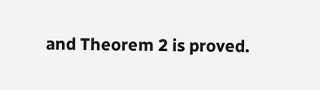and Theorem 2 is proved.